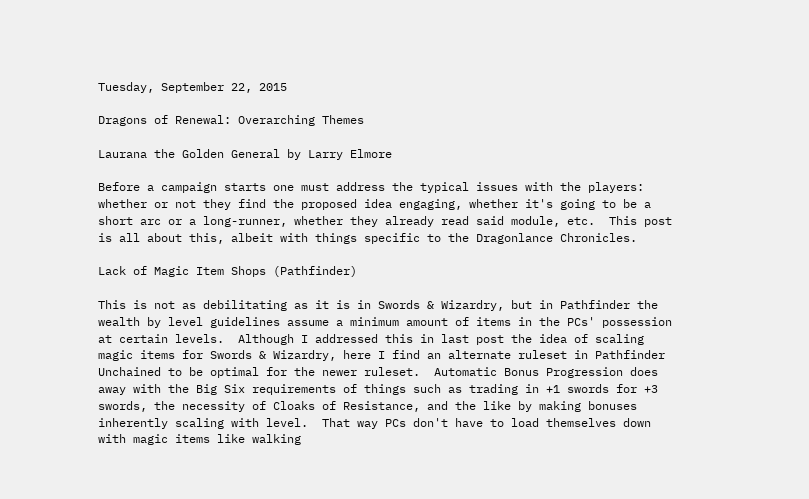Tuesday, September 22, 2015

Dragons of Renewal: Overarching Themes

Laurana the Golden General by Larry Elmore

Before a campaign starts one must address the typical issues with the players: whether or not they find the proposed idea engaging, whether it's going to be a short arc or a long-runner, whether they already read said module, etc.  This post is all about this, albeit with things specific to the Dragonlance Chronicles.

Lack of Magic Item Shops (Pathfinder)

This is not as debilitating as it is in Swords & Wizardry, but in Pathfinder the wealth by level guidelines assume a minimum amount of items in the PCs' possession at certain levels.  Although I addressed this in last post the idea of scaling magic items for Swords & Wizardry, here I find an alternate ruleset in Pathfinder Unchained to be optimal for the newer ruleset.  Automatic Bonus Progression does away with the Big Six requirements of things such as trading in +1 swords for +3 swords, the necessity of Cloaks of Resistance, and the like by making bonuses inherently scaling with level.  That way PCs don't have to load themselves down with magic items like walking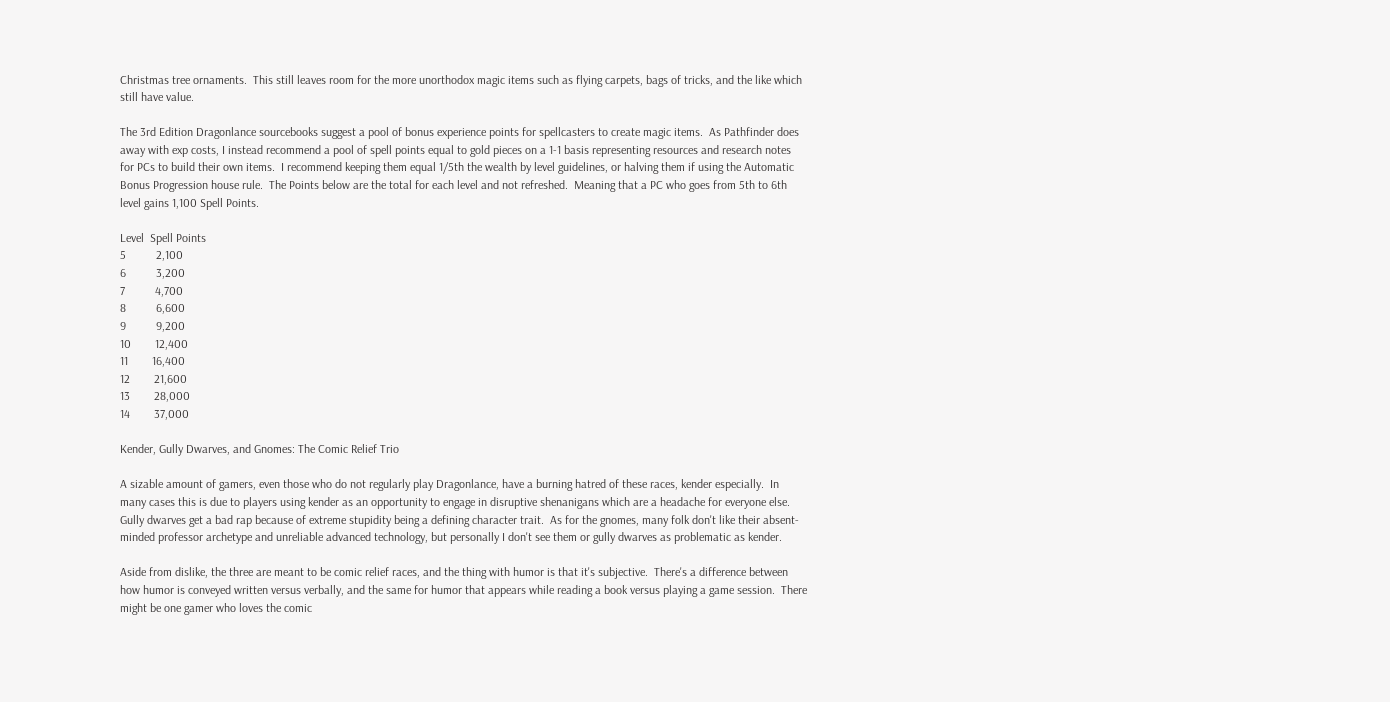Christmas tree ornaments.  This still leaves room for the more unorthodox magic items such as flying carpets, bags of tricks, and the like which still have value.

The 3rd Edition Dragonlance sourcebooks suggest a pool of bonus experience points for spellcasters to create magic items.  As Pathfinder does away with exp costs, I instead recommend a pool of spell points equal to gold pieces on a 1-1 basis representing resources and research notes for PCs to build their own items.  I recommend keeping them equal 1/5th the wealth by level guidelines, or halving them if using the Automatic Bonus Progression house rule.  The Points below are the total for each level and not refreshed.  Meaning that a PC who goes from 5th to 6th level gains 1,100 Spell Points.

Level  Spell Points
5          2,100
6          3,200
7          4,700
8          6,600
9          9,200
10        12,400
11        16,400
12        21,600
13        28,000
14        37,000

Kender, Gully Dwarves, and Gnomes: The Comic Relief Trio

A sizable amount of gamers, even those who do not regularly play Dragonlance, have a burning hatred of these races, kender especially.  In many cases this is due to players using kender as an opportunity to engage in disruptive shenanigans which are a headache for everyone else.  Gully dwarves get a bad rap because of extreme stupidity being a defining character trait.  As for the gnomes, many folk don't like their absent-minded professor archetype and unreliable advanced technology, but personally I don't see them or gully dwarves as problematic as kender.

Aside from dislike, the three are meant to be comic relief races, and the thing with humor is that it's subjective.  There's a difference between how humor is conveyed written versus verbally, and the same for humor that appears while reading a book versus playing a game session.  There might be one gamer who loves the comic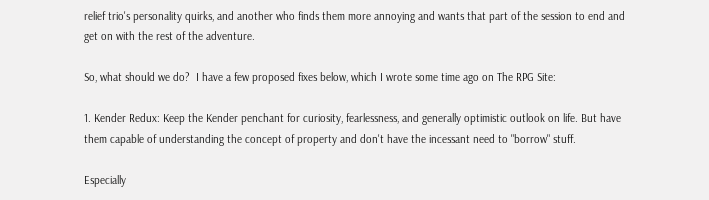relief trio's personality quirks, and another who finds them more annoying and wants that part of the session to end and get on with the rest of the adventure.

So, what should we do?  I have a few proposed fixes below, which I wrote some time ago on The RPG Site:

1. Kender Redux: Keep the Kender penchant for curiosity, fearlessness, and generally optimistic outlook on life. But have them capable of understanding the concept of property and don't have the incessant need to "borrow" stuff.

Especially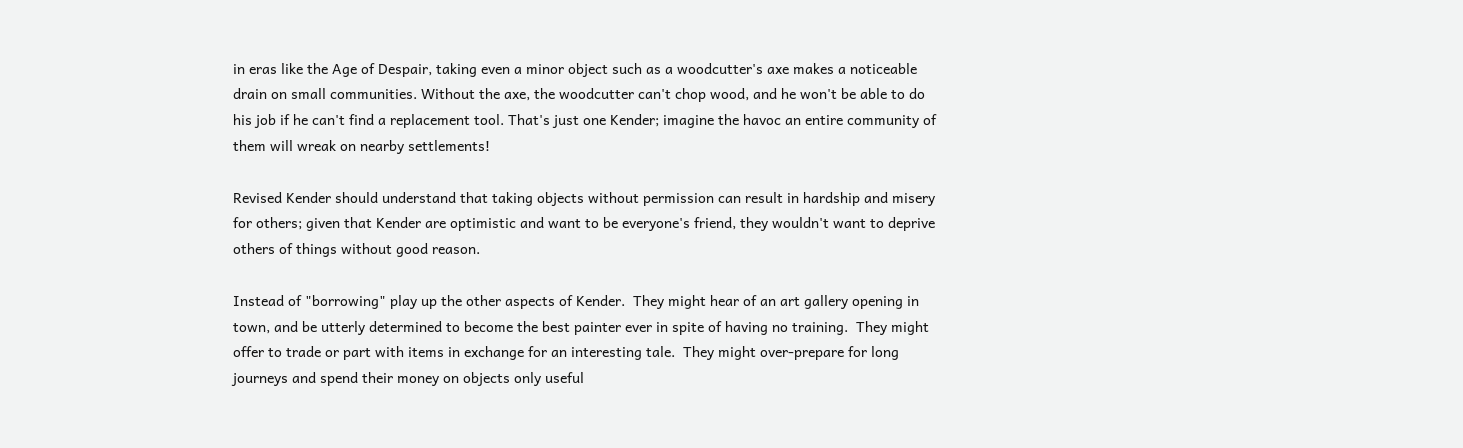in eras like the Age of Despair, taking even a minor object such as a woodcutter's axe makes a noticeable drain on small communities. Without the axe, the woodcutter can't chop wood, and he won't be able to do his job if he can't find a replacement tool. That's just one Kender; imagine the havoc an entire community of them will wreak on nearby settlements!

Revised Kender should understand that taking objects without permission can result in hardship and misery for others; given that Kender are optimistic and want to be everyone's friend, they wouldn't want to deprive others of things without good reason.

Instead of "borrowing" play up the other aspects of Kender.  They might hear of an art gallery opening in town, and be utterly determined to become the best painter ever in spite of having no training.  They might offer to trade or part with items in exchange for an interesting tale.  They might over-prepare for long journeys and spend their money on objects only useful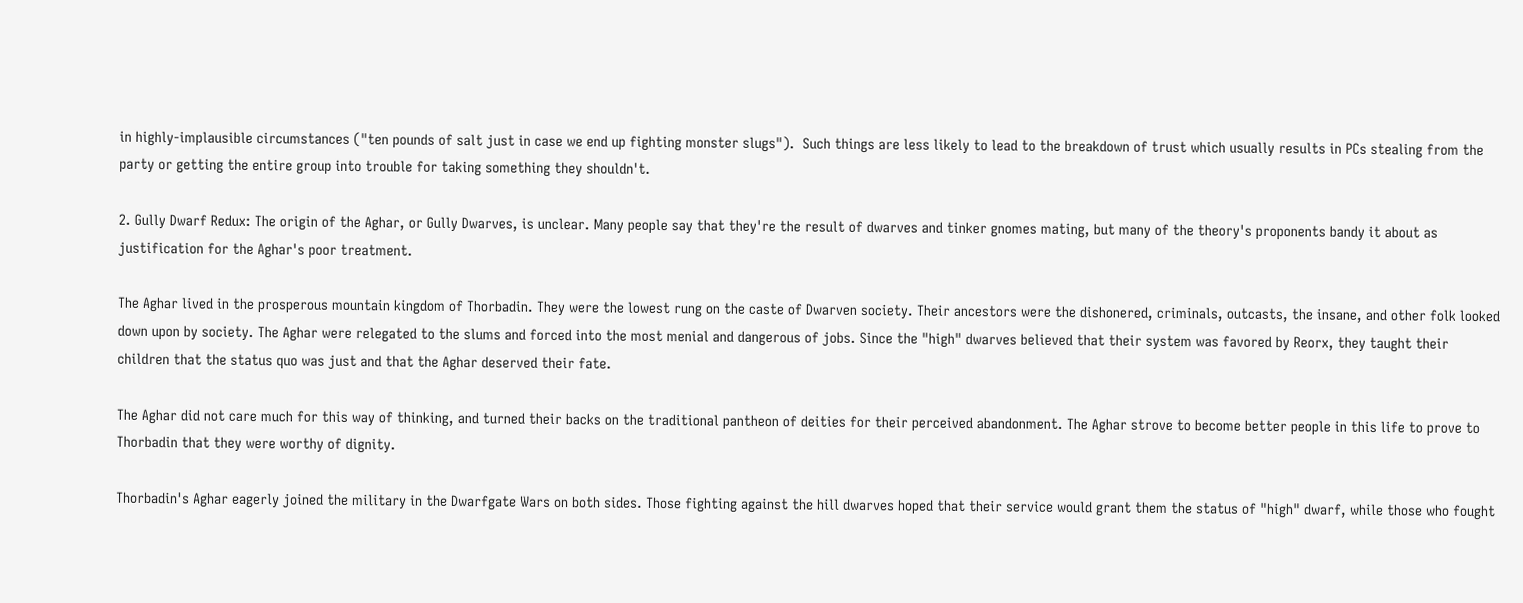in highly-implausible circumstances ("ten pounds of salt just in case we end up fighting monster slugs").  Such things are less likely to lead to the breakdown of trust which usually results in PCs stealing from the party or getting the entire group into trouble for taking something they shouldn't.

2. Gully Dwarf Redux: The origin of the Aghar, or Gully Dwarves, is unclear. Many people say that they're the result of dwarves and tinker gnomes mating, but many of the theory's proponents bandy it about as justification for the Aghar's poor treatment.

The Aghar lived in the prosperous mountain kingdom of Thorbadin. They were the lowest rung on the caste of Dwarven society. Their ancestors were the dishonered, criminals, outcasts, the insane, and other folk looked down upon by society. The Aghar were relegated to the slums and forced into the most menial and dangerous of jobs. Since the "high" dwarves believed that their system was favored by Reorx, they taught their children that the status quo was just and that the Aghar deserved their fate.

The Aghar did not care much for this way of thinking, and turned their backs on the traditional pantheon of deities for their perceived abandonment. The Aghar strove to become better people in this life to prove to Thorbadin that they were worthy of dignity.

Thorbadin's Aghar eagerly joined the military in the Dwarfgate Wars on both sides. Those fighting against the hill dwarves hoped that their service would grant them the status of "high" dwarf, while those who fought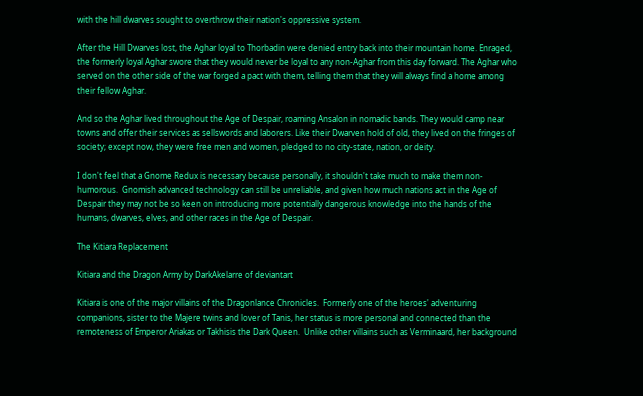with the hill dwarves sought to overthrow their nation's oppressive system.

After the Hill Dwarves lost, the Aghar loyal to Thorbadin were denied entry back into their mountain home. Enraged, the formerly loyal Aghar swore that they would never be loyal to any non-Aghar from this day forward. The Aghar who served on the other side of the war forged a pact with them, telling them that they will always find a home among their fellow Aghar.

And so the Aghar lived throughout the Age of Despair, roaming Ansalon in nomadic bands. They would camp near towns and offer their services as sellswords and laborers. Like their Dwarven hold of old, they lived on the fringes of society; except now, they were free men and women, pledged to no city-state, nation, or deity.

I don't feel that a Gnome Redux is necessary because personally, it shouldn't take much to make them non-humorous.  Gnomish advanced technology can still be unreliable, and given how much nations act in the Age of Despair they may not be so keen on introducing more potentially dangerous knowledge into the hands of the humans, dwarves, elves, and other races in the Age of Despair.

The Kitiara Replacement

Kitiara and the Dragon Army by DarkAkelarre of deviantart

Kitiara is one of the major villains of the Dragonlance Chronicles.  Formerly one of the heroes' adventuring companions, sister to the Majere twins and lover of Tanis, her status is more personal and connected than the remoteness of Emperor Ariakas or Takhisis the Dark Queen.  Unlike other villains such as Verminaard, her background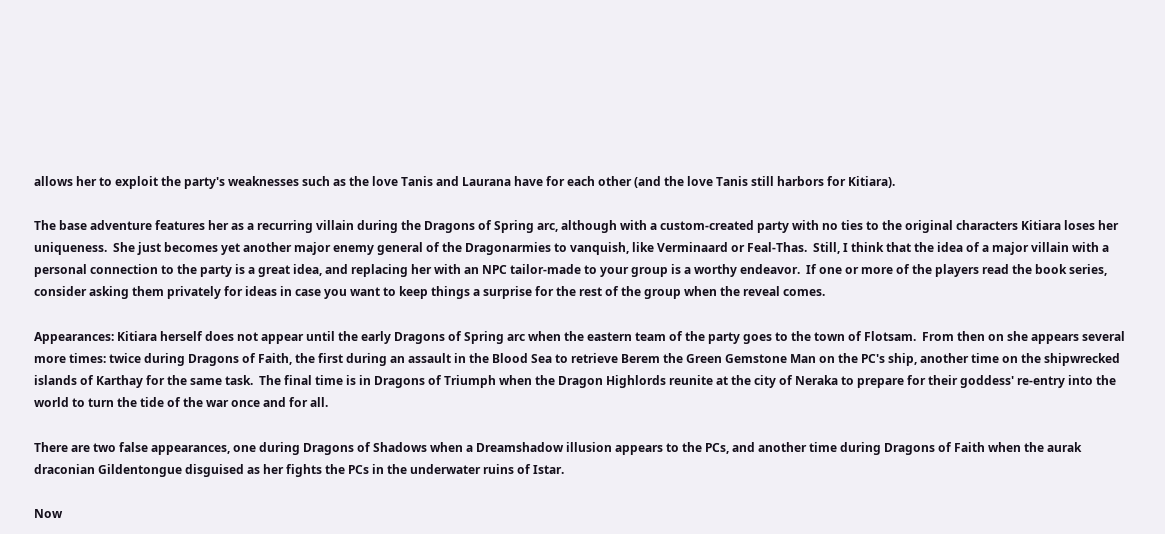allows her to exploit the party's weaknesses such as the love Tanis and Laurana have for each other (and the love Tanis still harbors for Kitiara).

The base adventure features her as a recurring villain during the Dragons of Spring arc, although with a custom-created party with no ties to the original characters Kitiara loses her uniqueness.  She just becomes yet another major enemy general of the Dragonarmies to vanquish, like Verminaard or Feal-Thas.  Still, I think that the idea of a major villain with a personal connection to the party is a great idea, and replacing her with an NPC tailor-made to your group is a worthy endeavor.  If one or more of the players read the book series, consider asking them privately for ideas in case you want to keep things a surprise for the rest of the group when the reveal comes.

Appearances: Kitiara herself does not appear until the early Dragons of Spring arc when the eastern team of the party goes to the town of Flotsam.  From then on she appears several more times: twice during Dragons of Faith, the first during an assault in the Blood Sea to retrieve Berem the Green Gemstone Man on the PC's ship, another time on the shipwrecked islands of Karthay for the same task.  The final time is in Dragons of Triumph when the Dragon Highlords reunite at the city of Neraka to prepare for their goddess' re-entry into the world to turn the tide of the war once and for all.

There are two false appearances, one during Dragons of Shadows when a Dreamshadow illusion appears to the PCs, and another time during Dragons of Faith when the aurak draconian Gildentongue disguised as her fights the PCs in the underwater ruins of Istar.

Now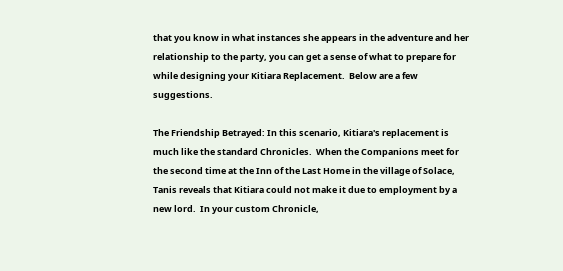that you know in what instances she appears in the adventure and her relationship to the party, you can get a sense of what to prepare for while designing your Kitiara Replacement.  Below are a few suggestions.

The Friendship Betrayed: In this scenario, Kitiara's replacement is much like the standard Chronicles.  When the Companions meet for the second time at the Inn of the Last Home in the village of Solace, Tanis reveals that Kitiara could not make it due to employment by a new lord.  In your custom Chronicle,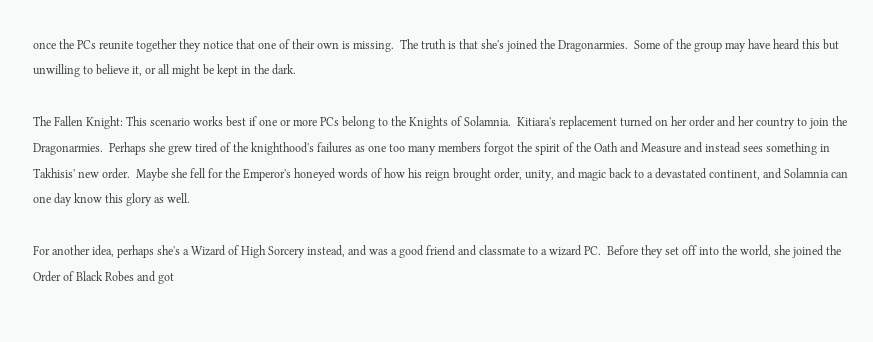once the PCs reunite together they notice that one of their own is missing.  The truth is that she's joined the Dragonarmies.  Some of the group may have heard this but unwilling to believe it, or all might be kept in the dark.

The Fallen Knight: This scenario works best if one or more PCs belong to the Knights of Solamnia.  Kitiara's replacement turned on her order and her country to join the Dragonarmies.  Perhaps she grew tired of the knighthood's failures as one too many members forgot the spirit of the Oath and Measure and instead sees something in Takhisis' new order.  Maybe she fell for the Emperor's honeyed words of how his reign brought order, unity, and magic back to a devastated continent, and Solamnia can one day know this glory as well.

For another idea, perhaps she's a Wizard of High Sorcery instead, and was a good friend and classmate to a wizard PC.  Before they set off into the world, she joined the Order of Black Robes and got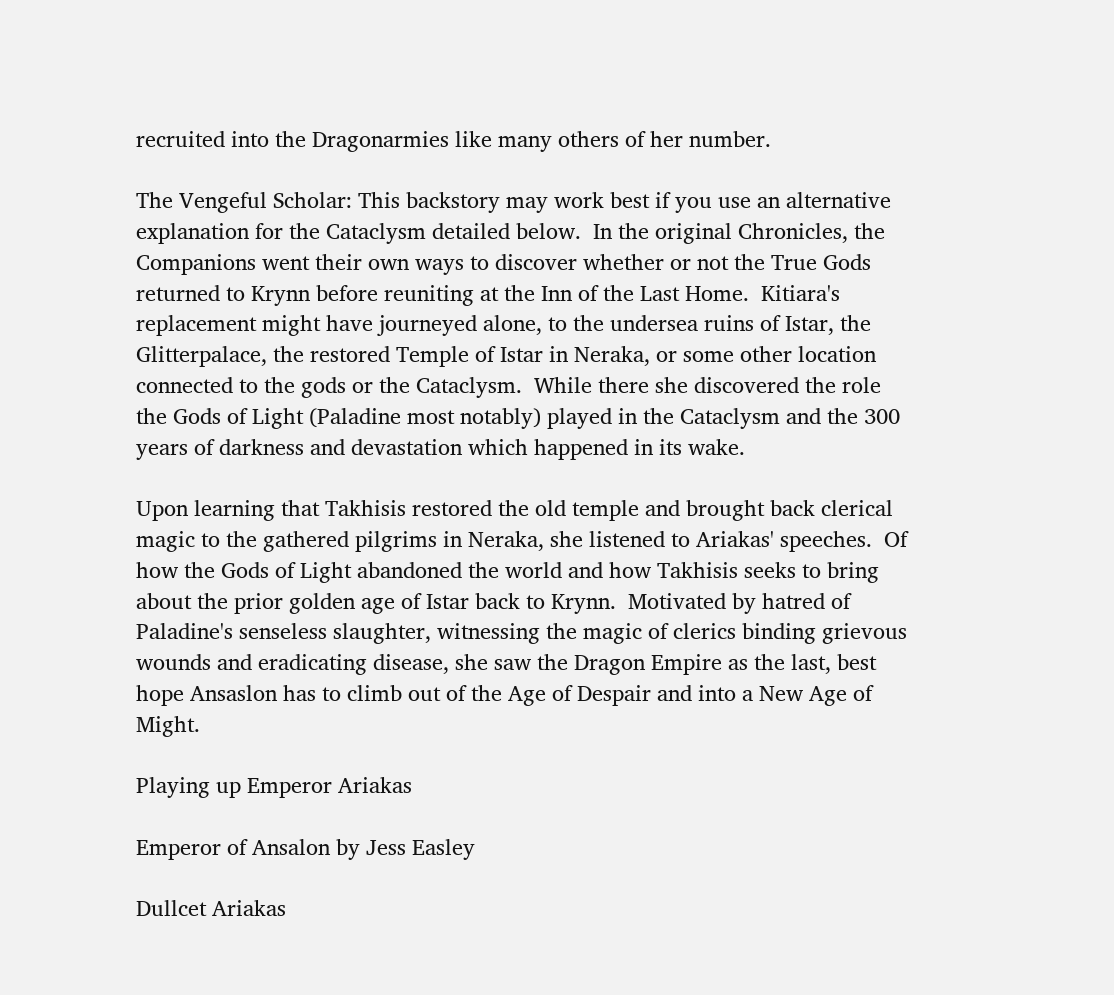recruited into the Dragonarmies like many others of her number.

The Vengeful Scholar: This backstory may work best if you use an alternative explanation for the Cataclysm detailed below.  In the original Chronicles, the Companions went their own ways to discover whether or not the True Gods returned to Krynn before reuniting at the Inn of the Last Home.  Kitiara's replacement might have journeyed alone, to the undersea ruins of Istar, the Glitterpalace, the restored Temple of Istar in Neraka, or some other location connected to the gods or the Cataclysm.  While there she discovered the role the Gods of Light (Paladine most notably) played in the Cataclysm and the 300 years of darkness and devastation which happened in its wake.

Upon learning that Takhisis restored the old temple and brought back clerical magic to the gathered pilgrims in Neraka, she listened to Ariakas' speeches.  Of how the Gods of Light abandoned the world and how Takhisis seeks to bring about the prior golden age of Istar back to Krynn.  Motivated by hatred of Paladine's senseless slaughter, witnessing the magic of clerics binding grievous wounds and eradicating disease, she saw the Dragon Empire as the last, best hope Ansaslon has to climb out of the Age of Despair and into a New Age of Might.

Playing up Emperor Ariakas

Emperor of Ansalon by Jess Easley

Dullcet Ariakas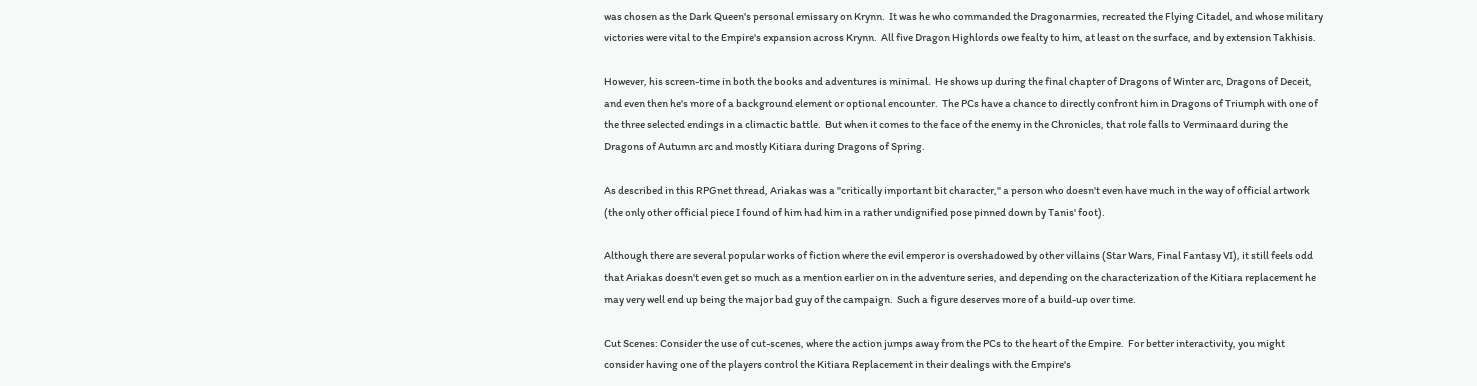was chosen as the Dark Queen's personal emissary on Krynn.  It was he who commanded the Dragonarmies, recreated the Flying Citadel, and whose military victories were vital to the Empire's expansion across Krynn.  All five Dragon Highlords owe fealty to him, at least on the surface, and by extension Takhisis.

However, his screen-time in both the books and adventures is minimal.  He shows up during the final chapter of Dragons of Winter arc, Dragons of Deceit, and even then he's more of a background element or optional encounter.  The PCs have a chance to directly confront him in Dragons of Triumph with one of the three selected endings in a climactic battle.  But when it comes to the face of the enemy in the Chronicles, that role falls to Verminaard during the Dragons of Autumn arc and mostly Kitiara during Dragons of Spring.

As described in this RPGnet thread, Ariakas was a "critically important bit character," a person who doesn't even have much in the way of official artwork (the only other official piece I found of him had him in a rather undignified pose pinned down by Tanis' foot).

Although there are several popular works of fiction where the evil emperor is overshadowed by other villains (Star Wars, Final Fantasy VI), it still feels odd that Ariakas doesn't even get so much as a mention earlier on in the adventure series, and depending on the characterization of the Kitiara replacement he may very well end up being the major bad guy of the campaign.  Such a figure deserves more of a build-up over time.

Cut Scenes: Consider the use of cut-scenes, where the action jumps away from the PCs to the heart of the Empire.  For better interactivity, you might consider having one of the players control the Kitiara Replacement in their dealings with the Empire's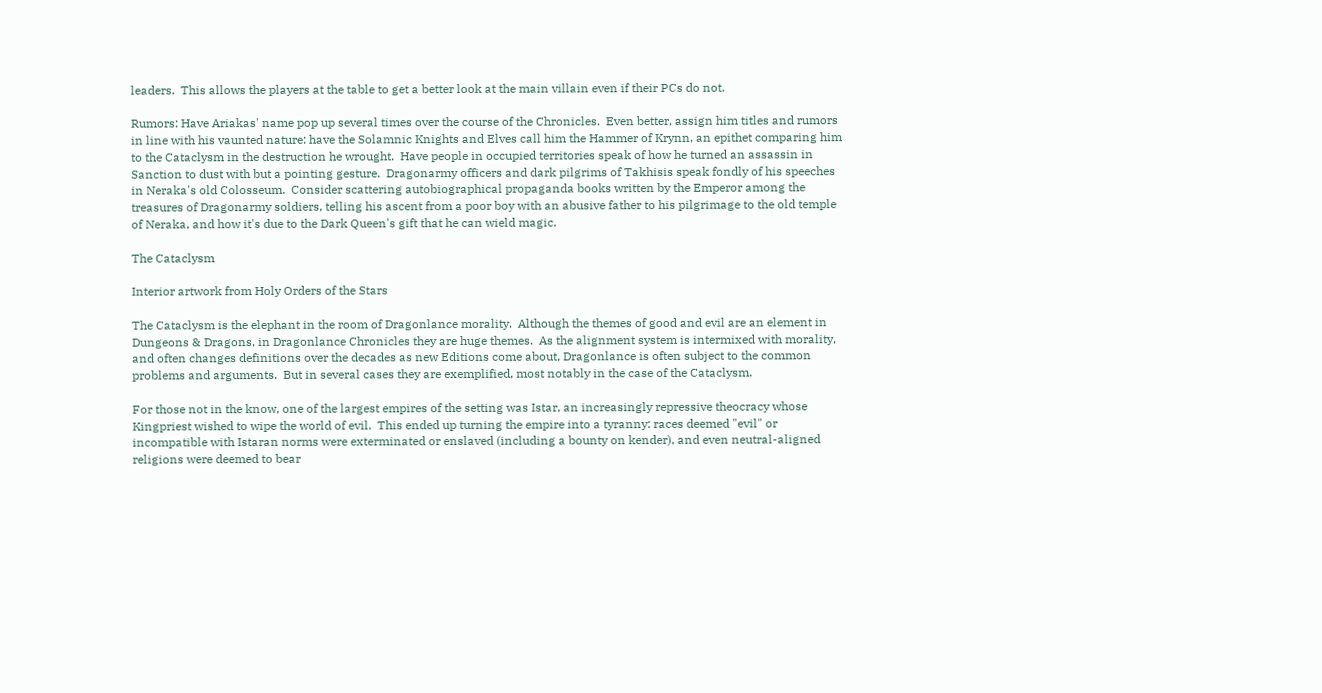leaders.  This allows the players at the table to get a better look at the main villain even if their PCs do not.

Rumors: Have Ariakas' name pop up several times over the course of the Chronicles.  Even better, assign him titles and rumors in line with his vaunted nature: have the Solamnic Knights and Elves call him the Hammer of Krynn, an epithet comparing him to the Cataclysm in the destruction he wrought.  Have people in occupied territories speak of how he turned an assassin in Sanction to dust with but a pointing gesture.  Dragonarmy officers and dark pilgrims of Takhisis speak fondly of his speeches in Neraka's old Colosseum.  Consider scattering autobiographical propaganda books written by the Emperor among the treasures of Dragonarmy soldiers, telling his ascent from a poor boy with an abusive father to his pilgrimage to the old temple of Neraka, and how it's due to the Dark Queen's gift that he can wield magic.

The Cataclysm

Interior artwork from Holy Orders of the Stars

The Cataclysm is the elephant in the room of Dragonlance morality.  Although the themes of good and evil are an element in Dungeons & Dragons, in Dragonlance Chronicles they are huge themes.  As the alignment system is intermixed with morality, and often changes definitions over the decades as new Editions come about, Dragonlance is often subject to the common problems and arguments.  But in several cases they are exemplified, most notably in the case of the Cataclysm.

For those not in the know, one of the largest empires of the setting was Istar, an increasingly repressive theocracy whose Kingpriest wished to wipe the world of evil.  This ended up turning the empire into a tyranny: races deemed "evil" or incompatible with Istaran norms were exterminated or enslaved (including a bounty on kender), and even neutral-aligned religions were deemed to bear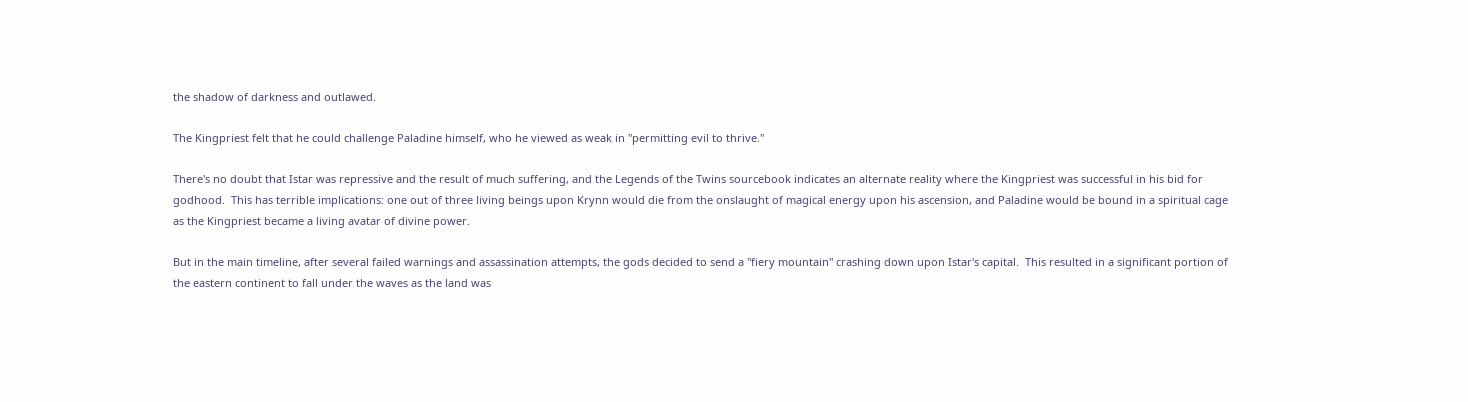the shadow of darkness and outlawed.

The Kingpriest felt that he could challenge Paladine himself, who he viewed as weak in "permitting evil to thrive."

There's no doubt that Istar was repressive and the result of much suffering, and the Legends of the Twins sourcebook indicates an alternate reality where the Kingpriest was successful in his bid for godhood.  This has terrible implications: one out of three living beings upon Krynn would die from the onslaught of magical energy upon his ascension, and Paladine would be bound in a spiritual cage as the Kingpriest became a living avatar of divine power.

But in the main timeline, after several failed warnings and assassination attempts, the gods decided to send a "fiery mountain" crashing down upon Istar's capital.  This resulted in a significant portion of the eastern continent to fall under the waves as the land was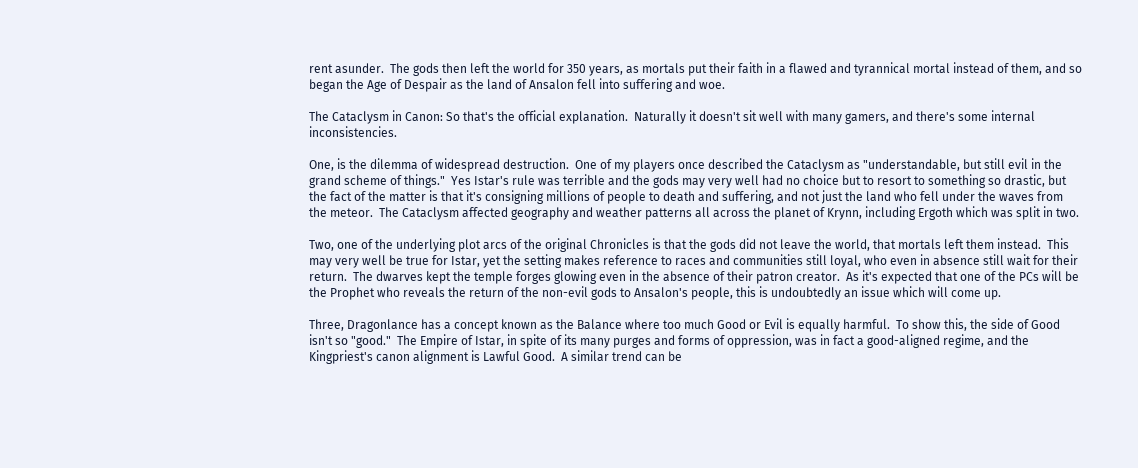rent asunder.  The gods then left the world for 350 years, as mortals put their faith in a flawed and tyrannical mortal instead of them, and so began the Age of Despair as the land of Ansalon fell into suffering and woe.

The Cataclysm in Canon: So that's the official explanation.  Naturally it doesn't sit well with many gamers, and there's some internal inconsistencies.

One, is the dilemma of widespread destruction.  One of my players once described the Cataclysm as "understandable, but still evil in the grand scheme of things."  Yes Istar's rule was terrible and the gods may very well had no choice but to resort to something so drastic, but the fact of the matter is that it's consigning millions of people to death and suffering, and not just the land who fell under the waves from the meteor.  The Cataclysm affected geography and weather patterns all across the planet of Krynn, including Ergoth which was split in two.

Two, one of the underlying plot arcs of the original Chronicles is that the gods did not leave the world, that mortals left them instead.  This may very well be true for Istar, yet the setting makes reference to races and communities still loyal, who even in absence still wait for their return.  The dwarves kept the temple forges glowing even in the absence of their patron creator.  As it's expected that one of the PCs will be the Prophet who reveals the return of the non-evil gods to Ansalon's people, this is undoubtedly an issue which will come up.

Three, Dragonlance has a concept known as the Balance where too much Good or Evil is equally harmful.  To show this, the side of Good isn't so "good."  The Empire of Istar, in spite of its many purges and forms of oppression, was in fact a good-aligned regime, and the Kingpriest's canon alignment is Lawful Good.  A similar trend can be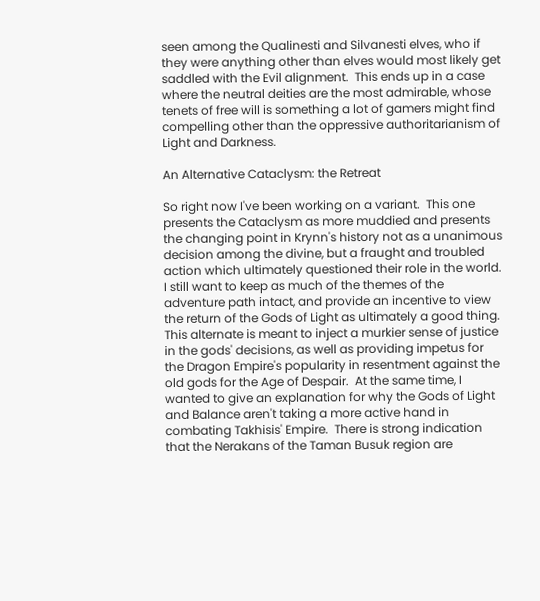seen among the Qualinesti and Silvanesti elves, who if they were anything other than elves would most likely get saddled with the Evil alignment.  This ends up in a case where the neutral deities are the most admirable, whose tenets of free will is something a lot of gamers might find compelling other than the oppressive authoritarianism of Light and Darkness.

An Alternative Cataclysm: the Retreat

So right now I've been working on a variant.  This one presents the Cataclysm as more muddied and presents the changing point in Krynn's history not as a unanimous decision among the divine, but a fraught and troubled action which ultimately questioned their role in the world.  I still want to keep as much of the themes of the adventure path intact, and provide an incentive to view the return of the Gods of Light as ultimately a good thing.  This alternate is meant to inject a murkier sense of justice in the gods' decisions, as well as providing impetus for the Dragon Empire's popularity in resentment against the old gods for the Age of Despair.  At the same time, I wanted to give an explanation for why the Gods of Light and Balance aren't taking a more active hand in combating Takhisis' Empire.  There is strong indication that the Nerakans of the Taman Busuk region are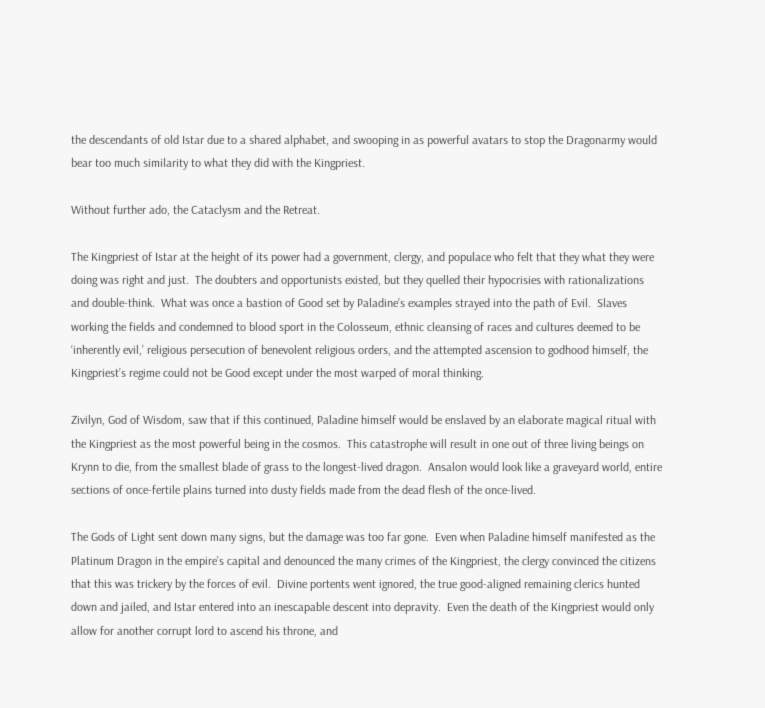the descendants of old Istar due to a shared alphabet, and swooping in as powerful avatars to stop the Dragonarmy would bear too much similarity to what they did with the Kingpriest.

Without further ado, the Cataclysm and the Retreat.

The Kingpriest of Istar at the height of its power had a government, clergy, and populace who felt that they what they were doing was right and just.  The doubters and opportunists existed, but they quelled their hypocrisies with rationalizations and double-think.  What was once a bastion of Good set by Paladine’s examples strayed into the path of Evil.  Slaves working the fields and condemned to blood sport in the Colosseum, ethnic cleansing of races and cultures deemed to be ‘inherently evil,’ religious persecution of benevolent religious orders, and the attempted ascension to godhood himself, the Kingpriest’s regime could not be Good except under the most warped of moral thinking.

Zivilyn, God of Wisdom, saw that if this continued, Paladine himself would be enslaved by an elaborate magical ritual with the Kingpriest as the most powerful being in the cosmos.  This catastrophe will result in one out of three living beings on Krynn to die, from the smallest blade of grass to the longest-lived dragon.  Ansalon would look like a graveyard world, entire sections of once-fertile plains turned into dusty fields made from the dead flesh of the once-lived.

The Gods of Light sent down many signs, but the damage was too far gone.  Even when Paladine himself manifested as the Platinum Dragon in the empire’s capital and denounced the many crimes of the Kingpriest, the clergy convinced the citizens that this was trickery by the forces of evil.  Divine portents went ignored, the true good-aligned remaining clerics hunted down and jailed, and Istar entered into an inescapable descent into depravity.  Even the death of the Kingpriest would only allow for another corrupt lord to ascend his throne, and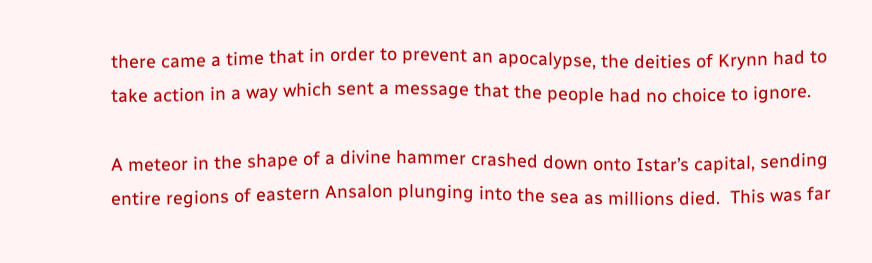there came a time that in order to prevent an apocalypse, the deities of Krynn had to take action in a way which sent a message that the people had no choice to ignore.

A meteor in the shape of a divine hammer crashed down onto Istar’s capital, sending entire regions of eastern Ansalon plunging into the sea as millions died.  This was far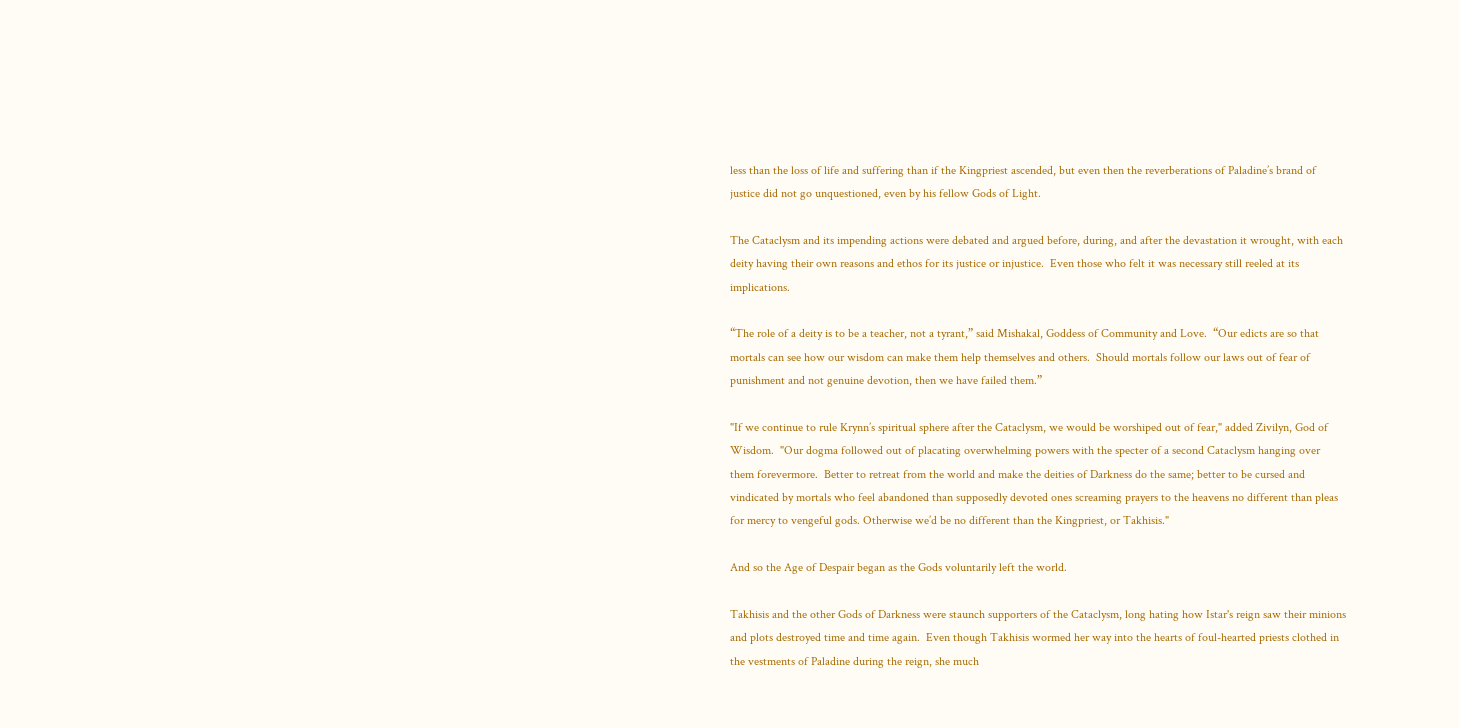less than the loss of life and suffering than if the Kingpriest ascended, but even then the reverberations of Paladine’s brand of justice did not go unquestioned, even by his fellow Gods of Light.

The Cataclysm and its impending actions were debated and argued before, during, and after the devastation it wrought, with each deity having their own reasons and ethos for its justice or injustice.  Even those who felt it was necessary still reeled at its implications.

“The role of a deity is to be a teacher, not a tyrant,” said Mishakal, Goddess of Community and Love.  “Our edicts are so that mortals can see how our wisdom can make them help themselves and others.  Should mortals follow our laws out of fear of punishment and not genuine devotion, then we have failed them.”

"If we continue to rule Krynn’s spiritual sphere after the Cataclysm, we would be worshiped out of fear," added Zivilyn, God of Wisdom.  "Our dogma followed out of placating overwhelming powers with the specter of a second Cataclysm hanging over them forevermore.  Better to retreat from the world and make the deities of Darkness do the same; better to be cursed and vindicated by mortals who feel abandoned than supposedly devoted ones screaming prayers to the heavens no different than pleas for mercy to vengeful gods. Otherwise we’d be no different than the Kingpriest, or Takhisis."

And so the Age of Despair began as the Gods voluntarily left the world.

Takhisis and the other Gods of Darkness were staunch supporters of the Cataclysm, long hating how Istar's reign saw their minions and plots destroyed time and time again.  Even though Takhisis wormed her way into the hearts of foul-hearted priests clothed in the vestments of Paladine during the reign, she much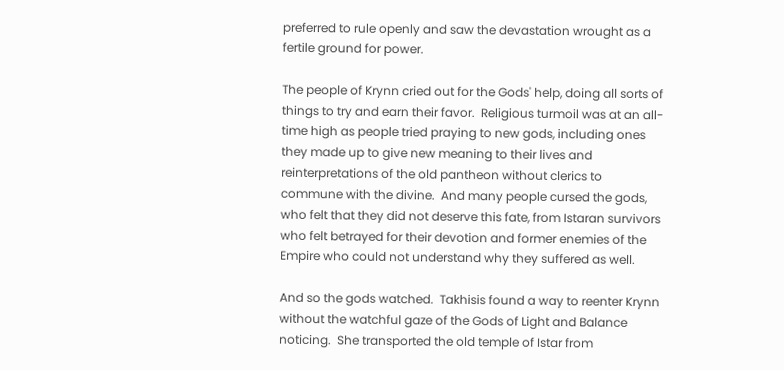preferred to rule openly and saw the devastation wrought as a fertile ground for power.

The people of Krynn cried out for the Gods' help, doing all sorts of things to try and earn their favor.  Religious turmoil was at an all-time high as people tried praying to new gods, including ones they made up to give new meaning to their lives and reinterpretations of the old pantheon without clerics to commune with the divine.  And many people cursed the gods, who felt that they did not deserve this fate, from Istaran survivors who felt betrayed for their devotion and former enemies of the Empire who could not understand why they suffered as well.

And so the gods watched.  Takhisis found a way to reenter Krynn without the watchful gaze of the Gods of Light and Balance noticing.  She transported the old temple of Istar from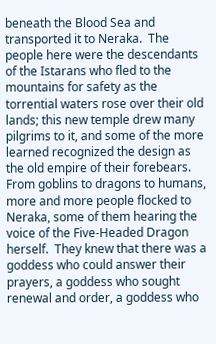beneath the Blood Sea and transported it to Neraka.  The people here were the descendants of the Istarans who fled to the mountains for safety as the torrential waters rose over their old lands; this new temple drew many pilgrims to it, and some of the more learned recognized the design as the old empire of their forebears.  From goblins to dragons to humans, more and more people flocked to Neraka, some of them hearing the voice of the Five-Headed Dragon herself.  They knew that there was a goddess who could answer their prayers, a goddess who sought renewal and order, a goddess who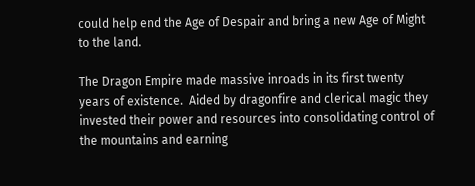could help end the Age of Despair and bring a new Age of Might to the land.

The Dragon Empire made massive inroads in its first twenty years of existence.  Aided by dragonfire and clerical magic they invested their power and resources into consolidating control of the mountains and earning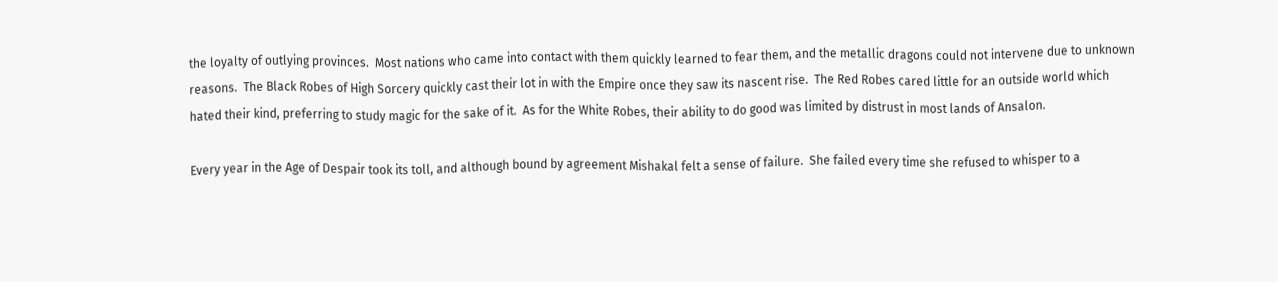the loyalty of outlying provinces.  Most nations who came into contact with them quickly learned to fear them, and the metallic dragons could not intervene due to unknown reasons.  The Black Robes of High Sorcery quickly cast their lot in with the Empire once they saw its nascent rise.  The Red Robes cared little for an outside world which hated their kind, preferring to study magic for the sake of it.  As for the White Robes, their ability to do good was limited by distrust in most lands of Ansalon.

Every year in the Age of Despair took its toll, and although bound by agreement Mishakal felt a sense of failure.  She failed every time she refused to whisper to a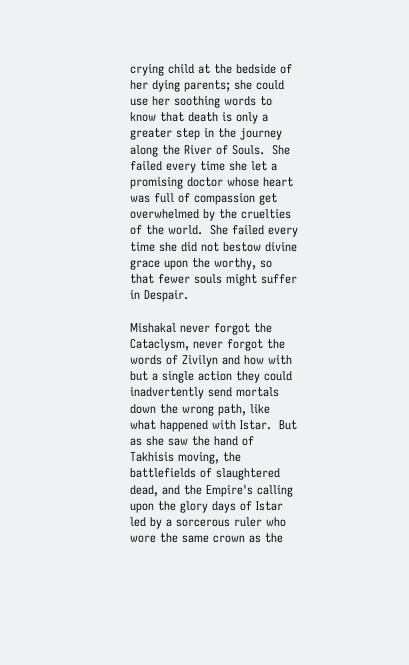crying child at the bedside of her dying parents; she could use her soothing words to know that death is only a greater step in the journey along the River of Souls.  She failed every time she let a promising doctor whose heart was full of compassion get overwhelmed by the cruelties of the world.  She failed every time she did not bestow divine grace upon the worthy, so that fewer souls might suffer in Despair.

Mishakal never forgot the Cataclysm, never forgot the words of Zivilyn and how with but a single action they could inadvertently send mortals down the wrong path, like what happened with Istar.  But as she saw the hand of Takhisis moving, the battlefields of slaughtered dead, and the Empire's calling upon the glory days of Istar led by a sorcerous ruler who wore the same crown as the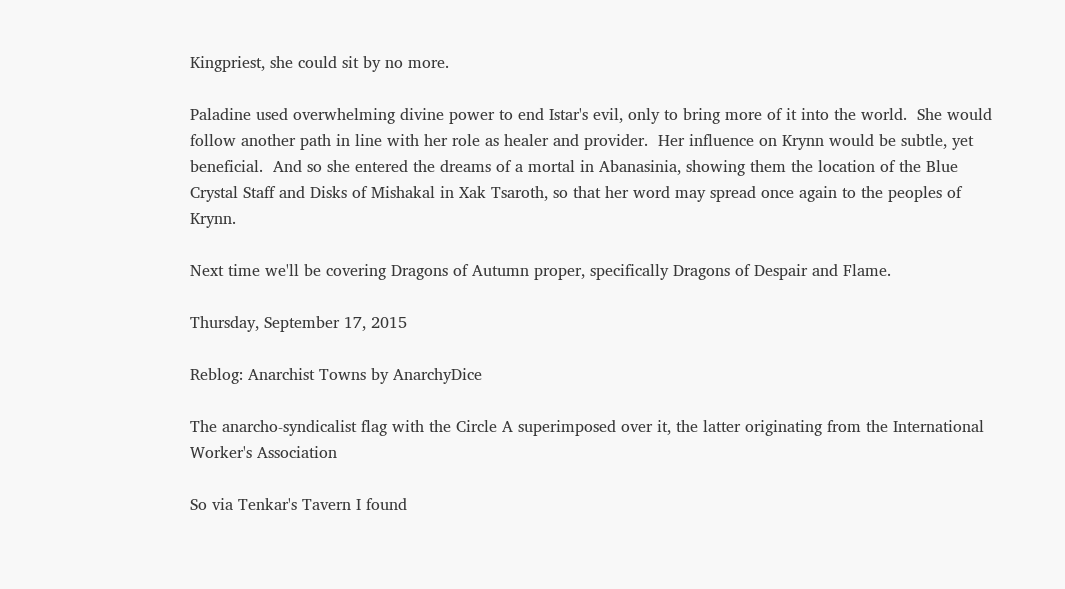Kingpriest, she could sit by no more.

Paladine used overwhelming divine power to end Istar's evil, only to bring more of it into the world.  She would follow another path in line with her role as healer and provider.  Her influence on Krynn would be subtle, yet beneficial.  And so she entered the dreams of a mortal in Abanasinia, showing them the location of the Blue Crystal Staff and Disks of Mishakal in Xak Tsaroth, so that her word may spread once again to the peoples of Krynn.

Next time we'll be covering Dragons of Autumn proper, specifically Dragons of Despair and Flame.

Thursday, September 17, 2015

Reblog: Anarchist Towns by AnarchyDice

The anarcho-syndicalist flag with the Circle A superimposed over it, the latter originating from the International Worker's Association

So via Tenkar's Tavern I found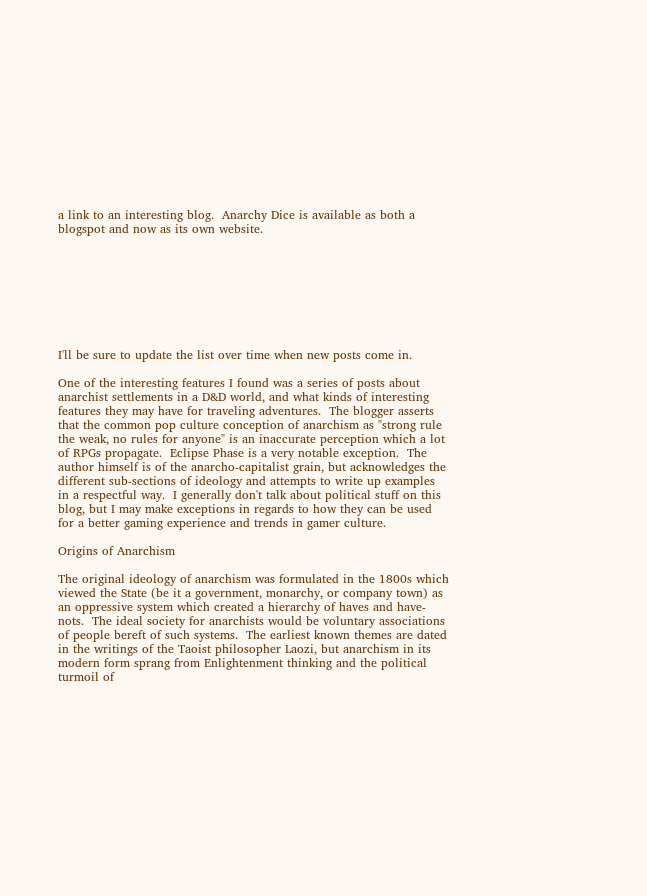a link to an interesting blog.  Anarchy Dice is available as both a blogspot and now as its own website.








I'll be sure to update the list over time when new posts come in.

One of the interesting features I found was a series of posts about anarchist settlements in a D&D world, and what kinds of interesting features they may have for traveling adventures.  The blogger asserts that the common pop culture conception of anarchism as "strong rule the weak, no rules for anyone" is an inaccurate perception which a lot of RPGs propagate.  Eclipse Phase is a very notable exception.  The author himself is of the anarcho-capitalist grain, but acknowledges the different sub-sections of ideology and attempts to write up examples in a respectful way.  I generally don't talk about political stuff on this blog, but I may make exceptions in regards to how they can be used for a better gaming experience and trends in gamer culture.

Origins of Anarchism

The original ideology of anarchism was formulated in the 1800s which viewed the State (be it a government, monarchy, or company town) as an oppressive system which created a hierarchy of haves and have-nots.  The ideal society for anarchists would be voluntary associations of people bereft of such systems.  The earliest known themes are dated in the writings of the Taoist philosopher Laozi, but anarchism in its modern form sprang from Enlightenment thinking and the political turmoil of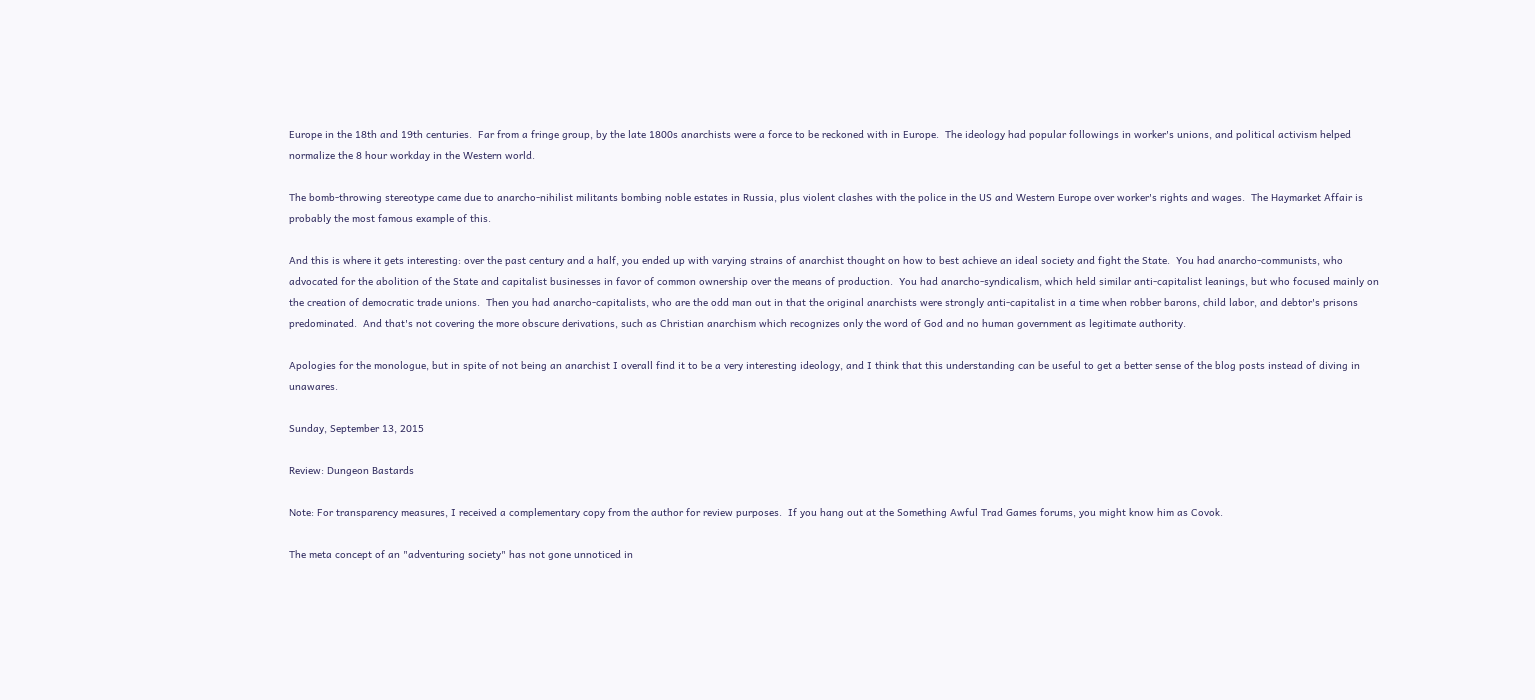Europe in the 18th and 19th centuries.  Far from a fringe group, by the late 1800s anarchists were a force to be reckoned with in Europe.  The ideology had popular followings in worker's unions, and political activism helped normalize the 8 hour workday in the Western world.

The bomb-throwing stereotype came due to anarcho-nihilist militants bombing noble estates in Russia, plus violent clashes with the police in the US and Western Europe over worker's rights and wages.  The Haymarket Affair is probably the most famous example of this.

And this is where it gets interesting: over the past century and a half, you ended up with varying strains of anarchist thought on how to best achieve an ideal society and fight the State.  You had anarcho-communists, who advocated for the abolition of the State and capitalist businesses in favor of common ownership over the means of production.  You had anarcho-syndicalism, which held similar anti-capitalist leanings, but who focused mainly on the creation of democratic trade unions.  Then you had anarcho-capitalists, who are the odd man out in that the original anarchists were strongly anti-capitalist in a time when robber barons, child labor, and debtor's prisons predominated.  And that's not covering the more obscure derivations, such as Christian anarchism which recognizes only the word of God and no human government as legitimate authority.

Apologies for the monologue, but in spite of not being an anarchist I overall find it to be a very interesting ideology, and I think that this understanding can be useful to get a better sense of the blog posts instead of diving in unawares.

Sunday, September 13, 2015

Review: Dungeon Bastards

Note: For transparency measures, I received a complementary copy from the author for review purposes.  If you hang out at the Something Awful Trad Games forums, you might know him as Covok.

The meta concept of an "adventuring society" has not gone unnoticed in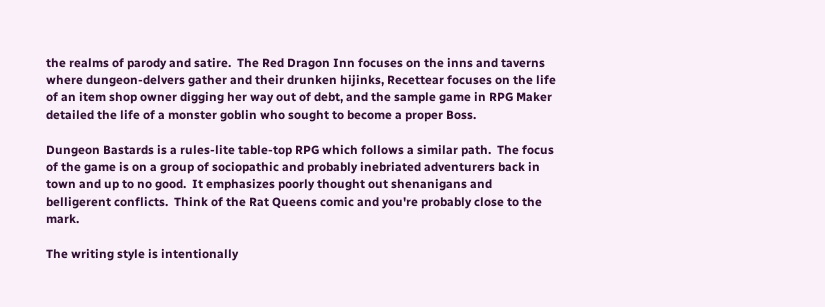the realms of parody and satire.  The Red Dragon Inn focuses on the inns and taverns where dungeon-delvers gather and their drunken hijinks, Recettear focuses on the life of an item shop owner digging her way out of debt, and the sample game in RPG Maker detailed the life of a monster goblin who sought to become a proper Boss.

Dungeon Bastards is a rules-lite table-top RPG which follows a similar path.  The focus of the game is on a group of sociopathic and probably inebriated adventurers back in town and up to no good.  It emphasizes poorly thought out shenanigans and belligerent conflicts.  Think of the Rat Queens comic and you're probably close to the mark.

The writing style is intentionally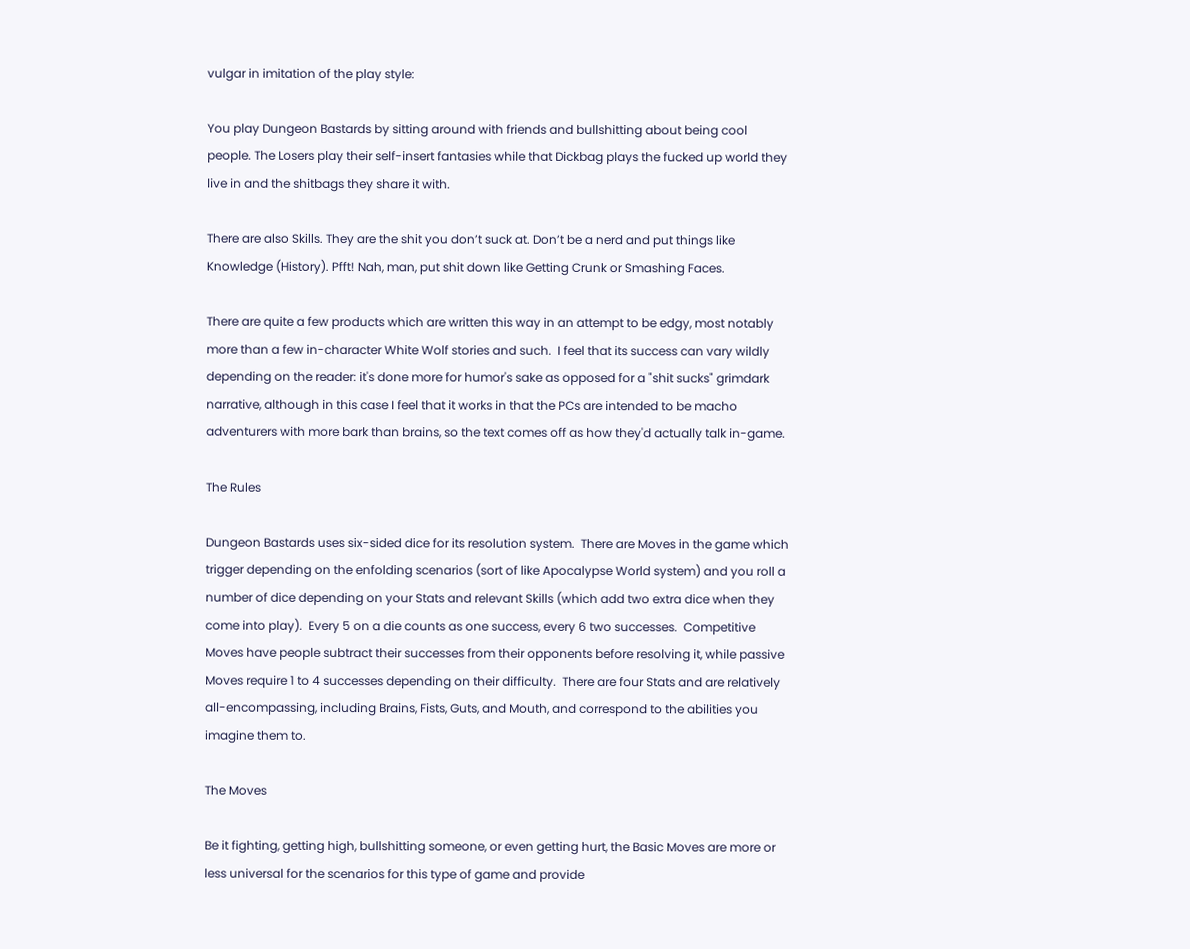vulgar in imitation of the play style:

You play Dungeon Bastards by sitting around with friends and bullshitting about being cool people. The Losers play their self-insert fantasies while that Dickbag plays the fucked up world they live in and the shitbags they share it with.

There are also Skills. They are the shit you don’t suck at. Don’t be a nerd and put things like Knowledge (History). Pfft! Nah, man, put shit down like Getting Crunk or Smashing Faces.

There are quite a few products which are written this way in an attempt to be edgy, most notably more than a few in-character White Wolf stories and such.  I feel that its success can vary wildly depending on the reader: it's done more for humor's sake as opposed for a "shit sucks" grimdark narrative, although in this case I feel that it works in that the PCs are intended to be macho adventurers with more bark than brains, so the text comes off as how they'd actually talk in-game.

The Rules

Dungeon Bastards uses six-sided dice for its resolution system.  There are Moves in the game which trigger depending on the enfolding scenarios (sort of like Apocalypse World system) and you roll a number of dice depending on your Stats and relevant Skills (which add two extra dice when they come into play).  Every 5 on a die counts as one success, every 6 two successes.  Competitive Moves have people subtract their successes from their opponents before resolving it, while passive Moves require 1 to 4 successes depending on their difficulty.  There are four Stats and are relatively all-encompassing, including Brains, Fists, Guts, and Mouth, and correspond to the abilities you imagine them to.

The Moves

Be it fighting, getting high, bullshitting someone, or even getting hurt, the Basic Moves are more or less universal for the scenarios for this type of game and provide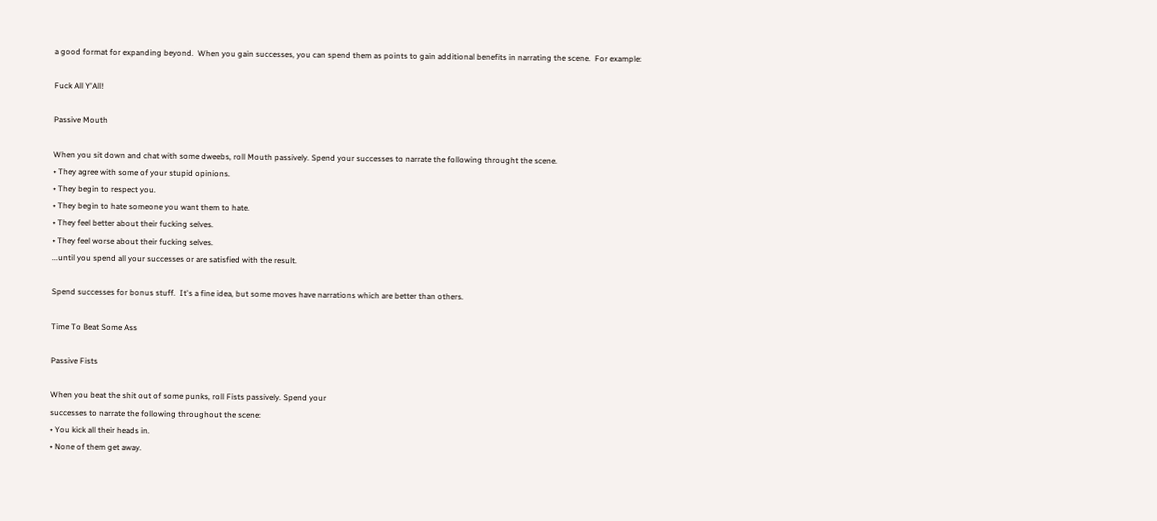a good format for expanding beyond.  When you gain successes, you can spend them as points to gain additional benefits in narrating the scene.  For example:

Fuck All Y'All!

Passive Mouth

When you sit down and chat with some dweebs, roll Mouth passively. Spend your successes to narrate the following throught the scene.
• They agree with some of your stupid opinions.
• They begin to respect you.
• They begin to hate someone you want them to hate.
• They feel better about their fucking selves.
• They feel worse about their fucking selves.
...until you spend all your successes or are satisfied with the result.

Spend successes for bonus stuff.  It's a fine idea, but some moves have narrations which are better than others.

Time To Beat Some Ass

Passive Fists

When you beat the shit out of some punks, roll Fists passively. Spend your
successes to narrate the following throughout the scene:
• You kick all their heads in.
• None of them get away.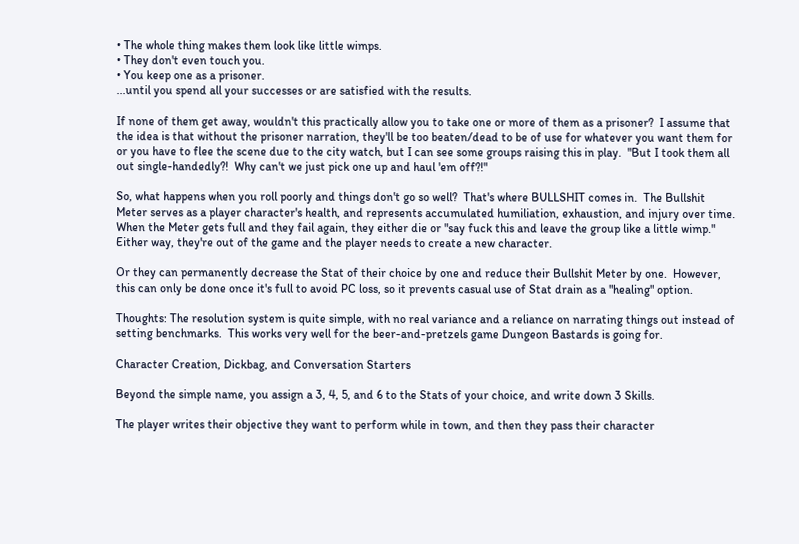• The whole thing makes them look like little wimps.
• They don't even touch you.
• You keep one as a prisoner.
...until you spend all your successes or are satisfied with the results.

If none of them get away, wouldn't this practically allow you to take one or more of them as a prisoner?  I assume that the idea is that without the prisoner narration, they'll be too beaten/dead to be of use for whatever you want them for or you have to flee the scene due to the city watch, but I can see some groups raising this in play.  "But I took them all out single-handedly?!  Why can't we just pick one up and haul 'em off?!"

So, what happens when you roll poorly and things don't go so well?  That's where BULLSHIT comes in.  The Bullshit Meter serves as a player character's health, and represents accumulated humiliation, exhaustion, and injury over time.  When the Meter gets full and they fail again, they either die or "say fuck this and leave the group like a little wimp."  Either way, they're out of the game and the player needs to create a new character.

Or they can permanently decrease the Stat of their choice by one and reduce their Bullshit Meter by one.  However, this can only be done once it's full to avoid PC loss, so it prevents casual use of Stat drain as a "healing" option.

Thoughts: The resolution system is quite simple, with no real variance and a reliance on narrating things out instead of setting benchmarks.  This works very well for the beer-and-pretzels game Dungeon Bastards is going for.

Character Creation, Dickbag, and Conversation Starters

Beyond the simple name, you assign a 3, 4, 5, and 6 to the Stats of your choice, and write down 3 Skills.

The player writes their objective they want to perform while in town, and then they pass their character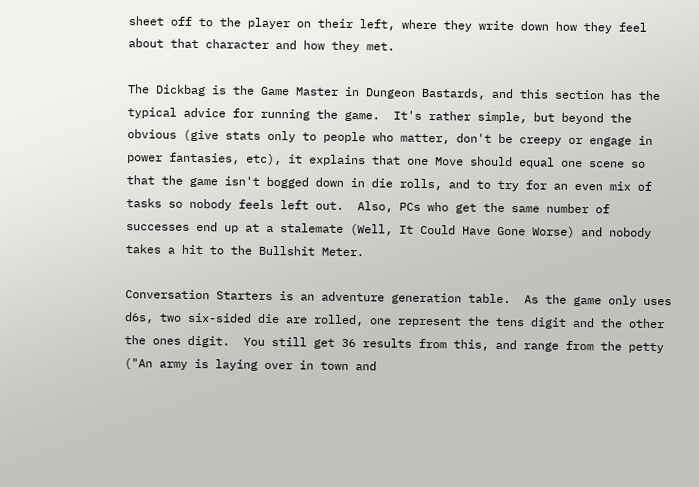sheet off to the player on their left, where they write down how they feel about that character and how they met.

The Dickbag is the Game Master in Dungeon Bastards, and this section has the typical advice for running the game.  It's rather simple, but beyond the obvious (give stats only to people who matter, don't be creepy or engage in power fantasies, etc), it explains that one Move should equal one scene so that the game isn't bogged down in die rolls, and to try for an even mix of tasks so nobody feels left out.  Also, PCs who get the same number of successes end up at a stalemate (Well, It Could Have Gone Worse) and nobody takes a hit to the Bullshit Meter.

Conversation Starters is an adventure generation table.  As the game only uses d6s, two six-sided die are rolled, one represent the tens digit and the other the ones digit.  You still get 36 results from this, and range from the petty ("An army is laying over in town and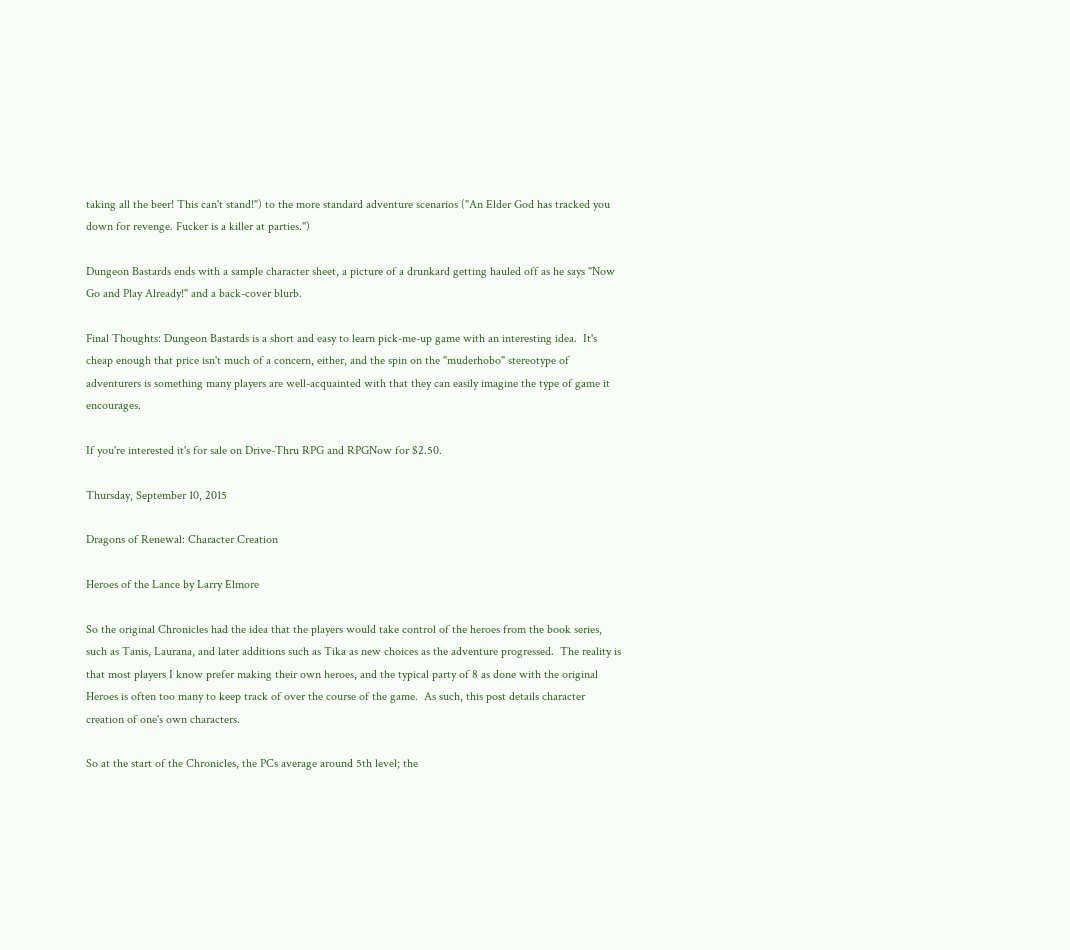taking all the beer! This can't stand!") to the more standard adventure scenarios ("An Elder God has tracked you down for revenge. Fucker is a killer at parties.")

Dungeon Bastards ends with a sample character sheet, a picture of a drunkard getting hauled off as he says "Now Go and Play Already!" and a back-cover blurb.

Final Thoughts: Dungeon Bastards is a short and easy to learn pick-me-up game with an interesting idea.  It's cheap enough that price isn't much of a concern, either, and the spin on the "muderhobo" stereotype of adventurers is something many players are well-acquainted with that they can easily imagine the type of game it encourages.

If you're interested it's for sale on Drive-Thru RPG and RPGNow for $2.50.

Thursday, September 10, 2015

Dragons of Renewal: Character Creation

Heroes of the Lance by Larry Elmore

So the original Chronicles had the idea that the players would take control of the heroes from the book series, such as Tanis, Laurana, and later additions such as Tika as new choices as the adventure progressed.  The reality is that most players I know prefer making their own heroes, and the typical party of 8 as done with the original Heroes is often too many to keep track of over the course of the game.  As such, this post details character creation of one's own characters.

So at the start of the Chronicles, the PCs average around 5th level; the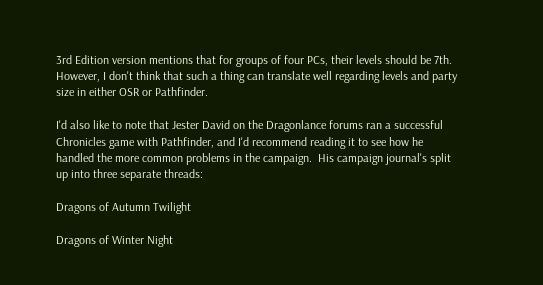3rd Edition version mentions that for groups of four PCs, their levels should be 7th.  However, I don't think that such a thing can translate well regarding levels and party size in either OSR or Pathfinder.

I'd also like to note that Jester David on the Dragonlance forums ran a successful Chronicles game with Pathfinder, and I'd recommend reading it to see how he handled the more common problems in the campaign.  His campaign journal's split up into three separate threads:

Dragons of Autumn Twilight

Dragons of Winter Night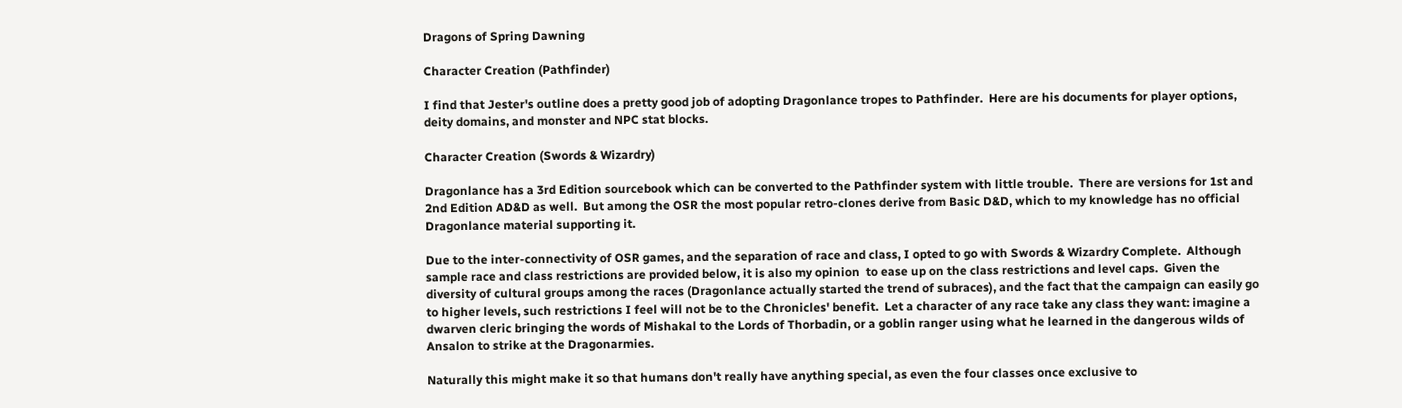Dragons of Spring Dawning

Character Creation (Pathfinder)

I find that Jester's outline does a pretty good job of adopting Dragonlance tropes to Pathfinder.  Here are his documents for player options, deity domains, and monster and NPC stat blocks.

Character Creation (Swords & Wizardry)

Dragonlance has a 3rd Edition sourcebook which can be converted to the Pathfinder system with little trouble.  There are versions for 1st and 2nd Edition AD&D as well.  But among the OSR the most popular retro-clones derive from Basic D&D, which to my knowledge has no official Dragonlance material supporting it.

Due to the inter-connectivity of OSR games, and the separation of race and class, I opted to go with Swords & Wizardry Complete.  Although sample race and class restrictions are provided below, it is also my opinion  to ease up on the class restrictions and level caps.  Given the diversity of cultural groups among the races (Dragonlance actually started the trend of subraces), and the fact that the campaign can easily go to higher levels, such restrictions I feel will not be to the Chronicles' benefit.  Let a character of any race take any class they want: imagine a dwarven cleric bringing the words of Mishakal to the Lords of Thorbadin, or a goblin ranger using what he learned in the dangerous wilds of Ansalon to strike at the Dragonarmies.

Naturally this might make it so that humans don't really have anything special, as even the four classes once exclusive to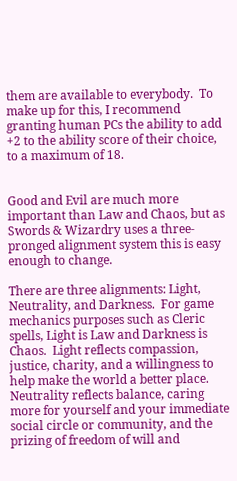them are available to everybody.  To make up for this, I recommend granting human PCs the ability to add +2 to the ability score of their choice, to a maximum of 18.


Good and Evil are much more important than Law and Chaos, but as Swords & Wizardry uses a three-pronged alignment system this is easy enough to change.

There are three alignments: Light, Neutrality, and Darkness.  For game mechanics purposes such as Cleric spells, Light is Law and Darkness is Chaos.  Light reflects compassion, justice, charity, and a willingness to help make the world a better place.  Neutrality reflects balance, caring more for yourself and your immediate social circle or community, and the prizing of freedom of will and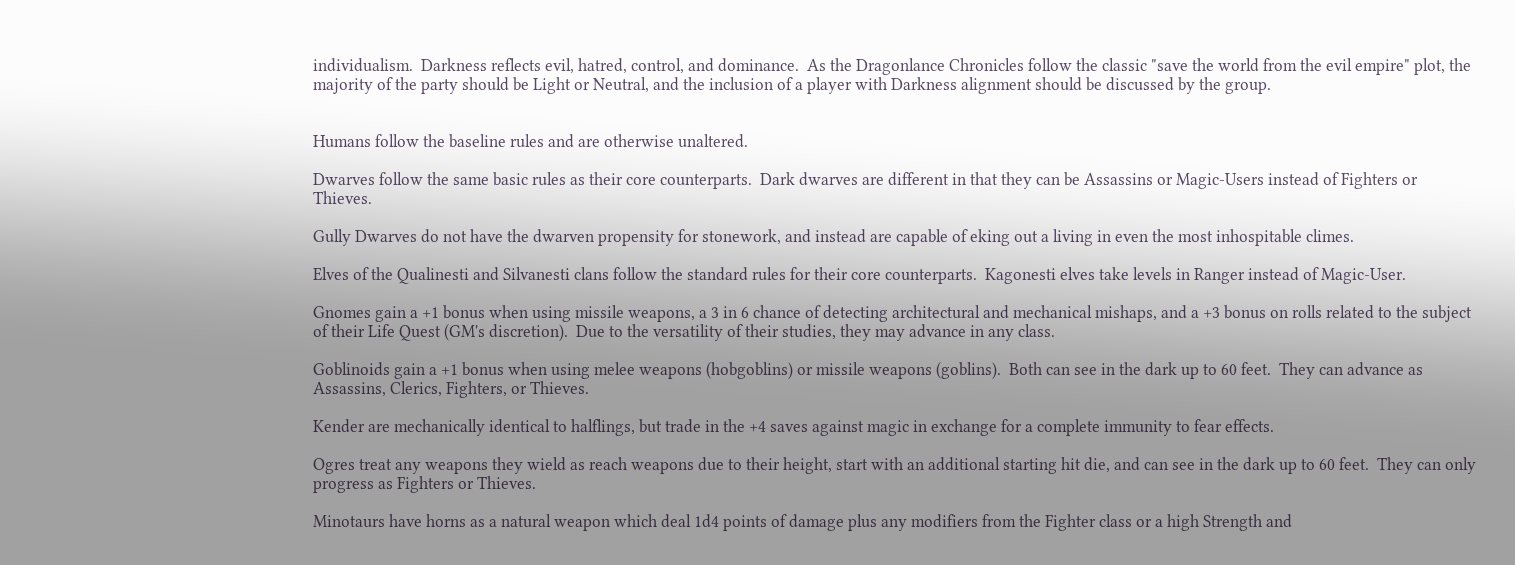individualism.  Darkness reflects evil, hatred, control, and dominance.  As the Dragonlance Chronicles follow the classic "save the world from the evil empire" plot, the majority of the party should be Light or Neutral, and the inclusion of a player with Darkness alignment should be discussed by the group.


Humans follow the baseline rules and are otherwise unaltered.

Dwarves follow the same basic rules as their core counterparts.  Dark dwarves are different in that they can be Assassins or Magic-Users instead of Fighters or Thieves.

Gully Dwarves do not have the dwarven propensity for stonework, and instead are capable of eking out a living in even the most inhospitable climes.

Elves of the Qualinesti and Silvanesti clans follow the standard rules for their core counterparts.  Kagonesti elves take levels in Ranger instead of Magic-User.

Gnomes gain a +1 bonus when using missile weapons, a 3 in 6 chance of detecting architectural and mechanical mishaps, and a +3 bonus on rolls related to the subject of their Life Quest (GM's discretion).  Due to the versatility of their studies, they may advance in any class.

Goblinoids gain a +1 bonus when using melee weapons (hobgoblins) or missile weapons (goblins).  Both can see in the dark up to 60 feet.  They can advance as Assassins, Clerics, Fighters, or Thieves.

Kender are mechanically identical to halflings, but trade in the +4 saves against magic in exchange for a complete immunity to fear effects.

Ogres treat any weapons they wield as reach weapons due to their height, start with an additional starting hit die, and can see in the dark up to 60 feet.  They can only progress as Fighters or Thieves.

Minotaurs have horns as a natural weapon which deal 1d4 points of damage plus any modifiers from the Fighter class or a high Strength and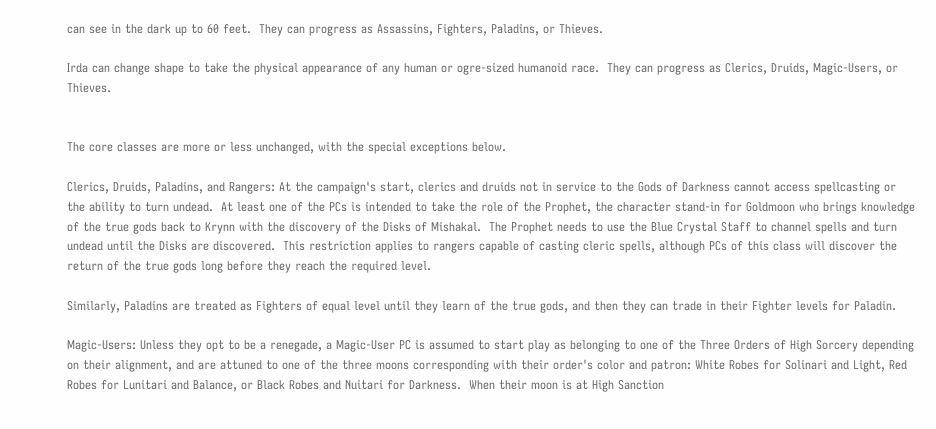can see in the dark up to 60 feet.  They can progress as Assassins, Fighters, Paladins, or Thieves.

Irda can change shape to take the physical appearance of any human or ogre-sized humanoid race.  They can progress as Clerics, Druids, Magic-Users, or Thieves.


The core classes are more or less unchanged, with the special exceptions below.

Clerics, Druids, Paladins, and Rangers: At the campaign's start, clerics and druids not in service to the Gods of Darkness cannot access spellcasting or the ability to turn undead.  At least one of the PCs is intended to take the role of the Prophet, the character stand-in for Goldmoon who brings knowledge of the true gods back to Krynn with the discovery of the Disks of Mishakal.  The Prophet needs to use the Blue Crystal Staff to channel spells and turn undead until the Disks are discovered.  This restriction applies to rangers capable of casting cleric spells, although PCs of this class will discover the return of the true gods long before they reach the required level.

Similarly, Paladins are treated as Fighters of equal level until they learn of the true gods, and then they can trade in their Fighter levels for Paladin.

Magic-Users: Unless they opt to be a renegade, a Magic-User PC is assumed to start play as belonging to one of the Three Orders of High Sorcery depending on their alignment, and are attuned to one of the three moons corresponding with their order's color and patron: White Robes for Solinari and Light, Red Robes for Lunitari and Balance, or Black Robes and Nuitari for Darkness.  When their moon is at High Sanction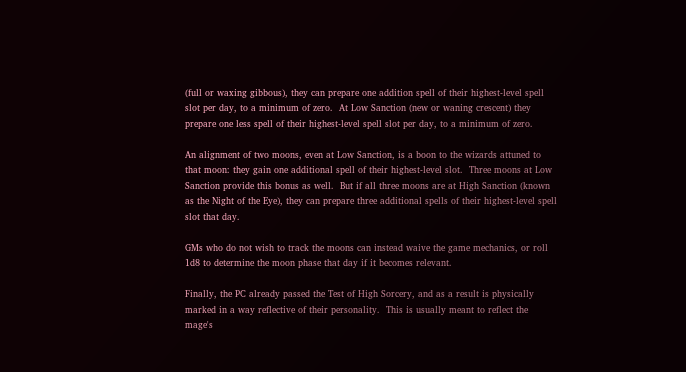(full or waxing gibbous), they can prepare one addition spell of their highest-level spell slot per day, to a minimum of zero.  At Low Sanction (new or waning crescent) they prepare one less spell of their highest-level spell slot per day, to a minimum of zero.

An alignment of two moons, even at Low Sanction, is a boon to the wizards attuned to that moon: they gain one additional spell of their highest-level slot.  Three moons at Low Sanction provide this bonus as well.  But if all three moons are at High Sanction (known as the Night of the Eye), they can prepare three additional spells of their highest-level spell slot that day.

GMs who do not wish to track the moons can instead waive the game mechanics, or roll 1d8 to determine the moon phase that day if it becomes relevant.

Finally, the PC already passed the Test of High Sorcery, and as a result is physically marked in a way reflective of their personality.  This is usually meant to reflect the mage's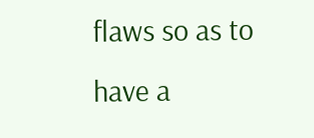flaws so as to have a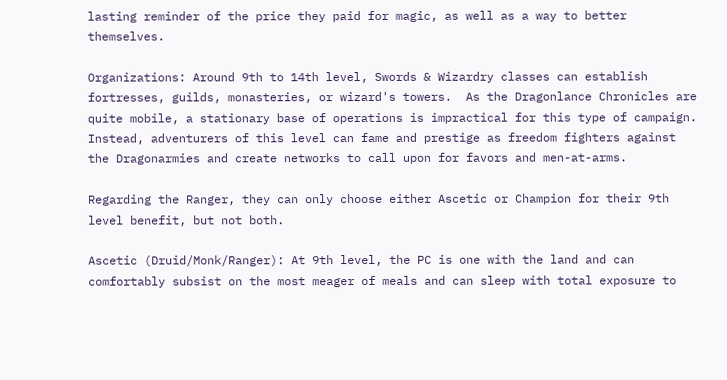lasting reminder of the price they paid for magic, as well as a way to better themselves.

Organizations: Around 9th to 14th level, Swords & Wizardry classes can establish fortresses, guilds, monasteries, or wizard's towers.  As the Dragonlance Chronicles are quite mobile, a stationary base of operations is impractical for this type of campaign.  Instead, adventurers of this level can fame and prestige as freedom fighters against the Dragonarmies and create networks to call upon for favors and men-at-arms.

Regarding the Ranger, they can only choose either Ascetic or Champion for their 9th level benefit, but not both.

Ascetic (Druid/Monk/Ranger): At 9th level, the PC is one with the land and can comfortably subsist on the most meager of meals and can sleep with total exposure to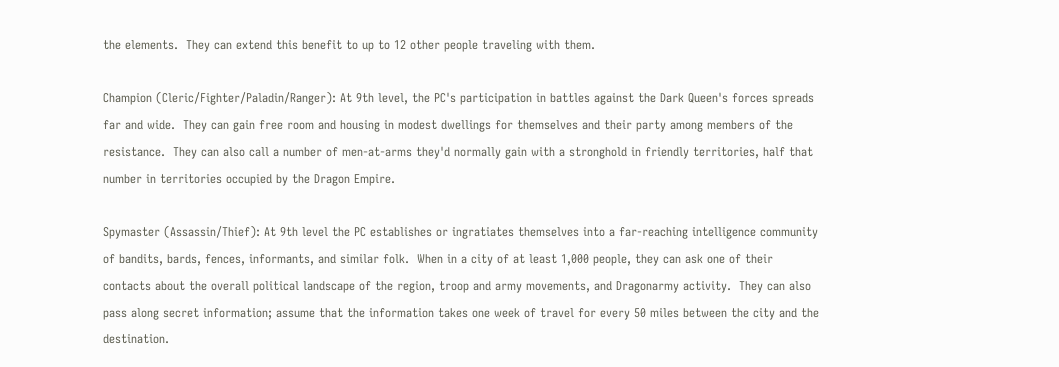the elements.  They can extend this benefit to up to 12 other people traveling with them.

Champion (Cleric/Fighter/Paladin/Ranger): At 9th level, the PC's participation in battles against the Dark Queen's forces spreads far and wide.  They can gain free room and housing in modest dwellings for themselves and their party among members of the resistance.  They can also call a number of men-at-arms they'd normally gain with a stronghold in friendly territories, half that number in territories occupied by the Dragon Empire.

Spymaster (Assassin/Thief): At 9th level the PC establishes or ingratiates themselves into a far-reaching intelligence community of bandits, bards, fences, informants, and similar folk.  When in a city of at least 1,000 people, they can ask one of their contacts about the overall political landscape of the region, troop and army movements, and Dragonarmy activity.  They can also pass along secret information; assume that the information takes one week of travel for every 50 miles between the city and the destination.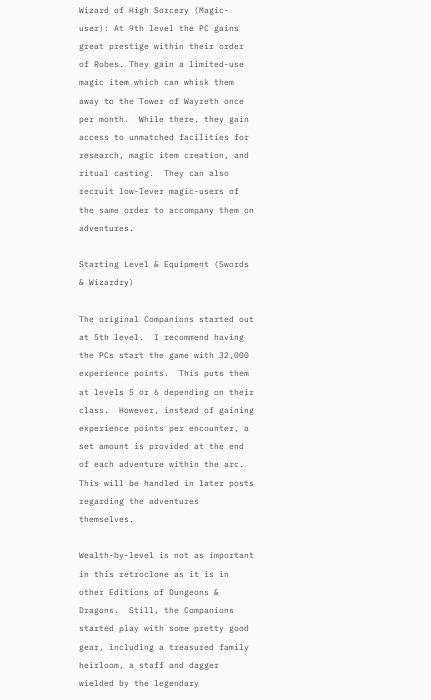Wizard of High Sorcery (Magic-user): At 9th level the PC gains great prestige within their order of Robes. They gain a limited-use magic item which can whisk them away to the Tower of Wayreth once per month.  While there, they gain access to unmatched facilities for research, magic item creation, and ritual casting.  They can also recruit low-lever magic-users of the same order to accompany them on adventures.

Starting Level & Equipment (Swords & Wizardry)

The original Companions started out at 5th level.  I recommend having the PCs start the game with 32,000 experience points.  This puts them at levels 5 or 6 depending on their class.  However, instead of gaining experience points per encounter, a set amount is provided at the end of each adventure within the arc.  This will be handled in later posts regarding the adventures themselves.

Wealth-by-level is not as important in this retroclone as it is in other Editions of Dungeons & Dragons.  Still, the Companions started play with some pretty good gear, including a treasured family heirloom, a staff and dagger wielded by the legendary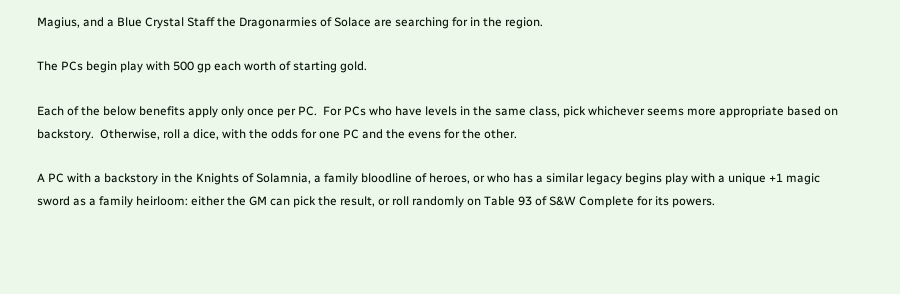Magius, and a Blue Crystal Staff the Dragonarmies of Solace are searching for in the region.

The PCs begin play with 500 gp each worth of starting gold.

Each of the below benefits apply only once per PC.  For PCs who have levels in the same class, pick whichever seems more appropriate based on backstory.  Otherwise, roll a dice, with the odds for one PC and the evens for the other.

A PC with a backstory in the Knights of Solamnia, a family bloodline of heroes, or who has a similar legacy begins play with a unique +1 magic sword as a family heirloom: either the GM can pick the result, or roll randomly on Table 93 of S&W Complete for its powers.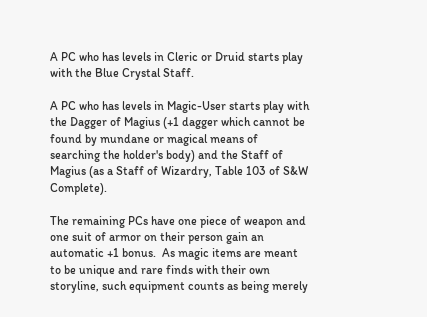A PC who has levels in Cleric or Druid starts play with the Blue Crystal Staff.

A PC who has levels in Magic-User starts play with the Dagger of Magius (+1 dagger which cannot be found by mundane or magical means of searching the holder's body) and the Staff of Magius (as a Staff of Wizardry, Table 103 of S&W Complete).

The remaining PCs have one piece of weapon and one suit of armor on their person gain an automatic +1 bonus.  As magic items are meant to be unique and rare finds with their own storyline, such equipment counts as being merely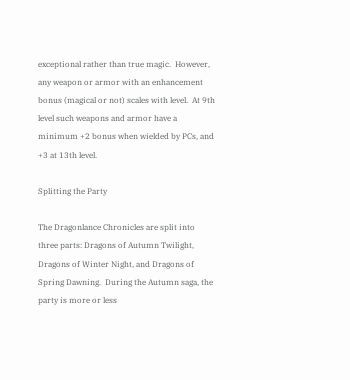exceptional rather than true magic.  However, any weapon or armor with an enhancement bonus (magical or not) scales with level.  At 9th level such weapons and armor have a minimum +2 bonus when wielded by PCs, and +3 at 13th level.

Splitting the Party

The Dragonlance Chronicles are split into three parts: Dragons of Autumn Twilight, Dragons of Winter Night, and Dragons of Spring Dawning.  During the Autumn saga, the party is more or less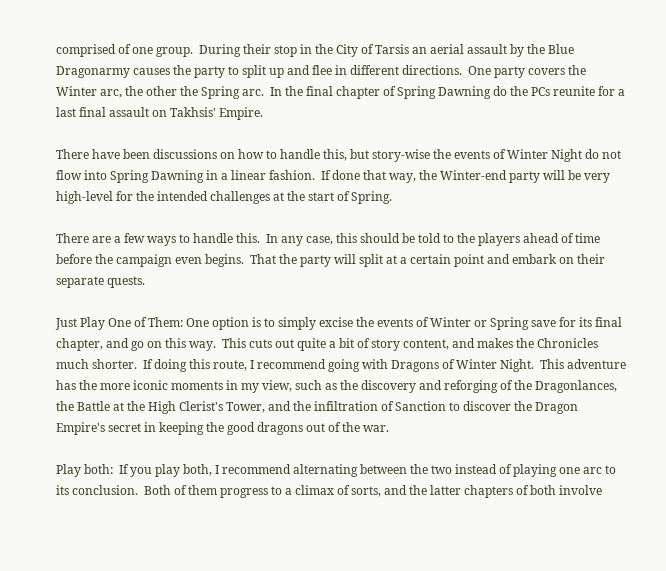comprised of one group.  During their stop in the City of Tarsis an aerial assault by the Blue Dragonarmy causes the party to split up and flee in different directions.  One party covers the Winter arc, the other the Spring arc.  In the final chapter of Spring Dawning do the PCs reunite for a last final assault on Takhsis' Empire.

There have been discussions on how to handle this, but story-wise the events of Winter Night do not flow into Spring Dawning in a linear fashion.  If done that way, the Winter-end party will be very high-level for the intended challenges at the start of Spring.

There are a few ways to handle this.  In any case, this should be told to the players ahead of time before the campaign even begins.  That the party will split at a certain point and embark on their separate quests.

Just Play One of Them: One option is to simply excise the events of Winter or Spring save for its final chapter, and go on this way.  This cuts out quite a bit of story content, and makes the Chronicles much shorter.  If doing this route, I recommend going with Dragons of Winter Night.  This adventure has the more iconic moments in my view, such as the discovery and reforging of the Dragonlances, the Battle at the High Clerist's Tower, and the infiltration of Sanction to discover the Dragon Empire's secret in keeping the good dragons out of the war.

Play both:  If you play both, I recommend alternating between the two instead of playing one arc to its conclusion.  Both of them progress to a climax of sorts, and the latter chapters of both involve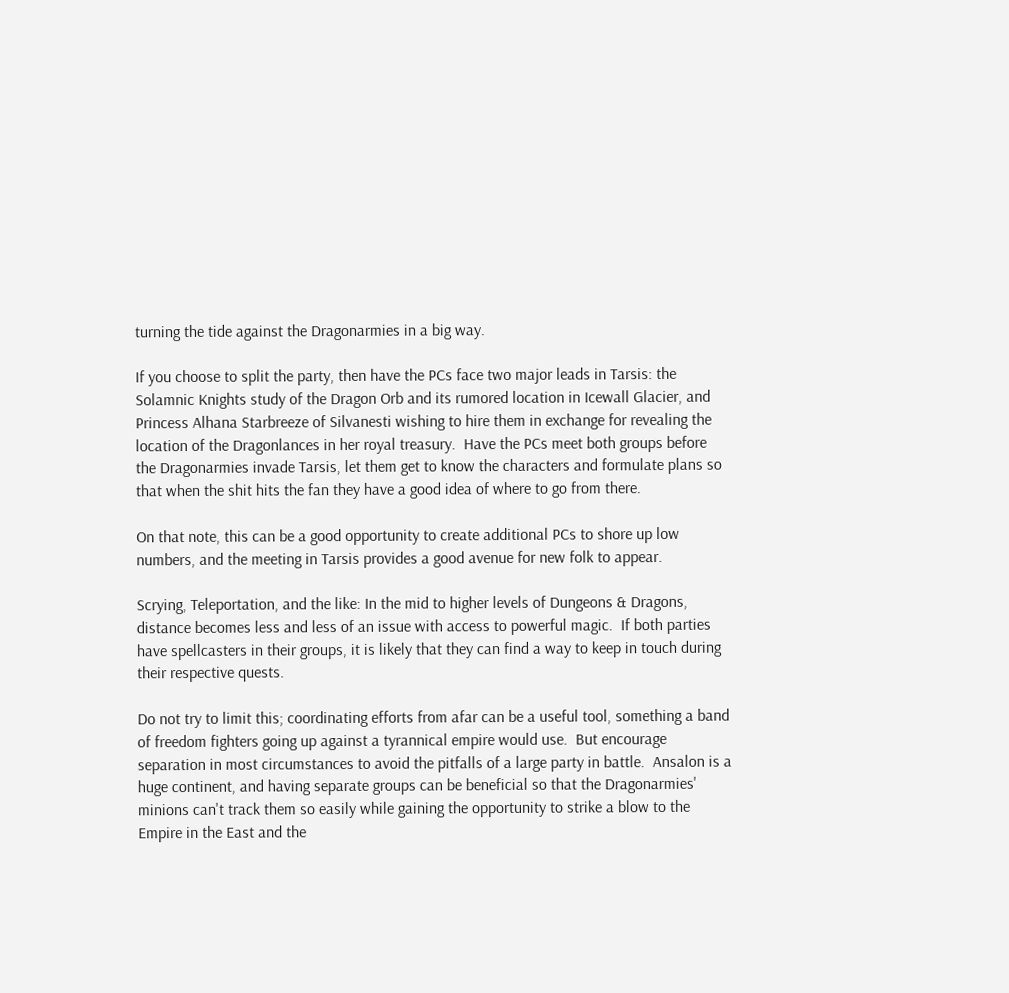turning the tide against the Dragonarmies in a big way.

If you choose to split the party, then have the PCs face two major leads in Tarsis: the Solamnic Knights study of the Dragon Orb and its rumored location in Icewall Glacier, and Princess Alhana Starbreeze of Silvanesti wishing to hire them in exchange for revealing the location of the Dragonlances in her royal treasury.  Have the PCs meet both groups before the Dragonarmies invade Tarsis, let them get to know the characters and formulate plans so that when the shit hits the fan they have a good idea of where to go from there.

On that note, this can be a good opportunity to create additional PCs to shore up low numbers, and the meeting in Tarsis provides a good avenue for new folk to appear.

Scrying, Teleportation, and the like: In the mid to higher levels of Dungeons & Dragons, distance becomes less and less of an issue with access to powerful magic.  If both parties have spellcasters in their groups, it is likely that they can find a way to keep in touch during their respective quests.

Do not try to limit this; coordinating efforts from afar can be a useful tool, something a band of freedom fighters going up against a tyrannical empire would use.  But encourage separation in most circumstances to avoid the pitfalls of a large party in battle.  Ansalon is a huge continent, and having separate groups can be beneficial so that the Dragonarmies' minions can't track them so easily while gaining the opportunity to strike a blow to the Empire in the East and the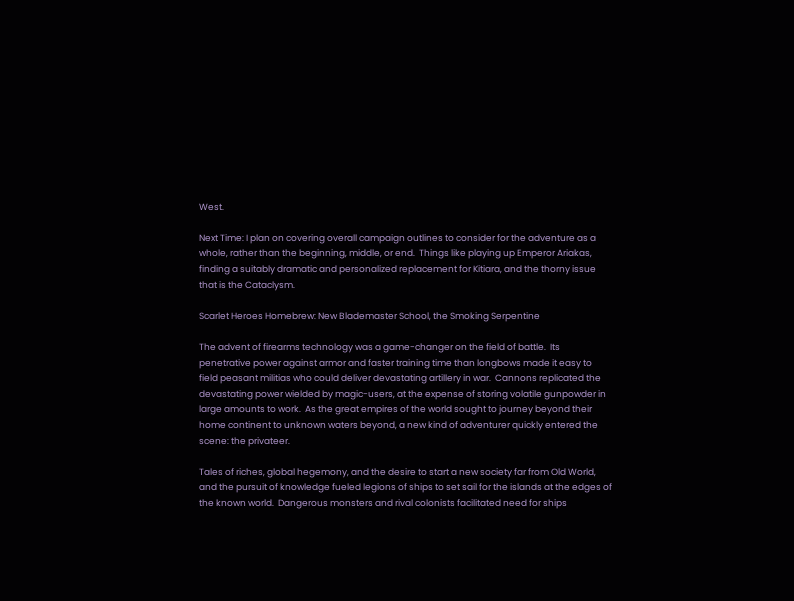West.

Next Time: I plan on covering overall campaign outlines to consider for the adventure as a whole, rather than the beginning, middle, or end.  Things like playing up Emperor Ariakas, finding a suitably dramatic and personalized replacement for Kitiara, and the thorny issue that is the Cataclysm.

Scarlet Heroes Homebrew: New Blademaster School, the Smoking Serpentine

The advent of firearms technology was a game-changer on the field of battle.  Its penetrative power against armor and faster training time than longbows made it easy to field peasant militias who could deliver devastating artillery in war.  Cannons replicated the devastating power wielded by magic-users, at the expense of storing volatile gunpowder in large amounts to work.  As the great empires of the world sought to journey beyond their home continent to unknown waters beyond, a new kind of adventurer quickly entered the scene: the privateer.

Tales of riches, global hegemony, and the desire to start a new society far from Old World, and the pursuit of knowledge fueled legions of ships to set sail for the islands at the edges of the known world.  Dangerous monsters and rival colonists facilitated need for ships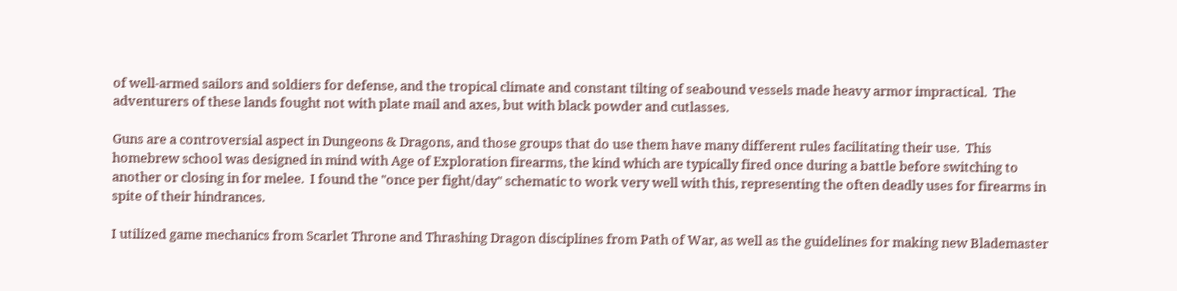of well-armed sailors and soldiers for defense, and the tropical climate and constant tilting of seabound vessels made heavy armor impractical.  The adventurers of these lands fought not with plate mail and axes, but with black powder and cutlasses.

Guns are a controversial aspect in Dungeons & Dragons, and those groups that do use them have many different rules facilitating their use.  This homebrew school was designed in mind with Age of Exploration firearms, the kind which are typically fired once during a battle before switching to another or closing in for melee.  I found the "once per fight/day" schematic to work very well with this, representing the often deadly uses for firearms in spite of their hindrances.

I utilized game mechanics from Scarlet Throne and Thrashing Dragon disciplines from Path of War, as well as the guidelines for making new Blademaster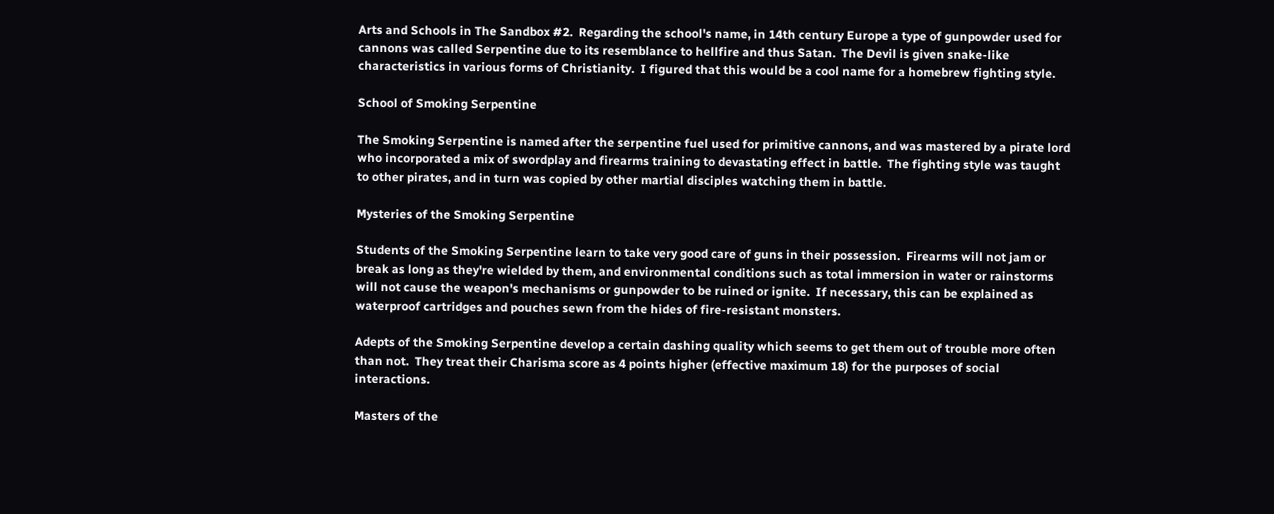Arts and Schools in The Sandbox #2.  Regarding the school's name, in 14th century Europe a type of gunpowder used for cannons was called Serpentine due to its resemblance to hellfire and thus Satan.  The Devil is given snake-like characteristics in various forms of Christianity.  I figured that this would be a cool name for a homebrew fighting style.

School of Smoking Serpentine

The Smoking Serpentine is named after the serpentine fuel used for primitive cannons, and was mastered by a pirate lord who incorporated a mix of swordplay and firearms training to devastating effect in battle.  The fighting style was taught to other pirates, and in turn was copied by other martial disciples watching them in battle.

Mysteries of the Smoking Serpentine

Students of the Smoking Serpentine learn to take very good care of guns in their possession.  Firearms will not jam or break as long as they're wielded by them, and environmental conditions such as total immersion in water or rainstorms will not cause the weapon's mechanisms or gunpowder to be ruined or ignite.  If necessary, this can be explained as waterproof cartridges and pouches sewn from the hides of fire-resistant monsters.

Adepts of the Smoking Serpentine develop a certain dashing quality which seems to get them out of trouble more often than not.  They treat their Charisma score as 4 points higher (effective maximum 18) for the purposes of social interactions.

Masters of the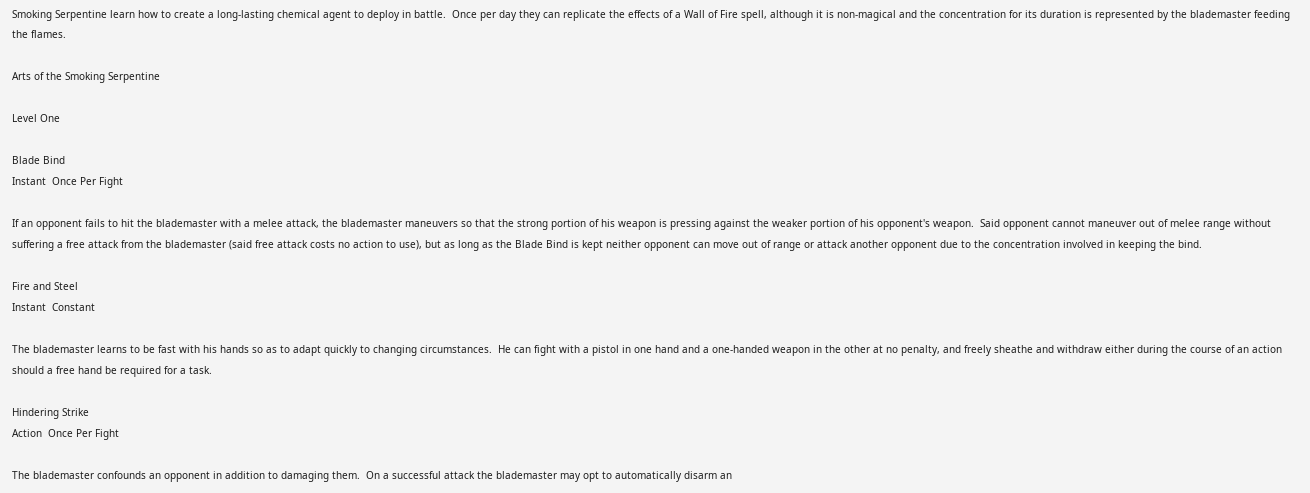Smoking Serpentine learn how to create a long-lasting chemical agent to deploy in battle.  Once per day they can replicate the effects of a Wall of Fire spell, although it is non-magical and the concentration for its duration is represented by the blademaster feeding the flames.

Arts of the Smoking Serpentine

Level One

Blade Bind
Instant  Once Per Fight

If an opponent fails to hit the blademaster with a melee attack, the blademaster maneuvers so that the strong portion of his weapon is pressing against the weaker portion of his opponent's weapon.  Said opponent cannot maneuver out of melee range without suffering a free attack from the blademaster (said free attack costs no action to use), but as long as the Blade Bind is kept neither opponent can move out of range or attack another opponent due to the concentration involved in keeping the bind.

Fire and Steel
Instant  Constant

The blademaster learns to be fast with his hands so as to adapt quickly to changing circumstances.  He can fight with a pistol in one hand and a one-handed weapon in the other at no penalty, and freely sheathe and withdraw either during the course of an action should a free hand be required for a task.

Hindering Strike
Action  Once Per Fight

The blademaster confounds an opponent in addition to damaging them.  On a successful attack the blademaster may opt to automatically disarm an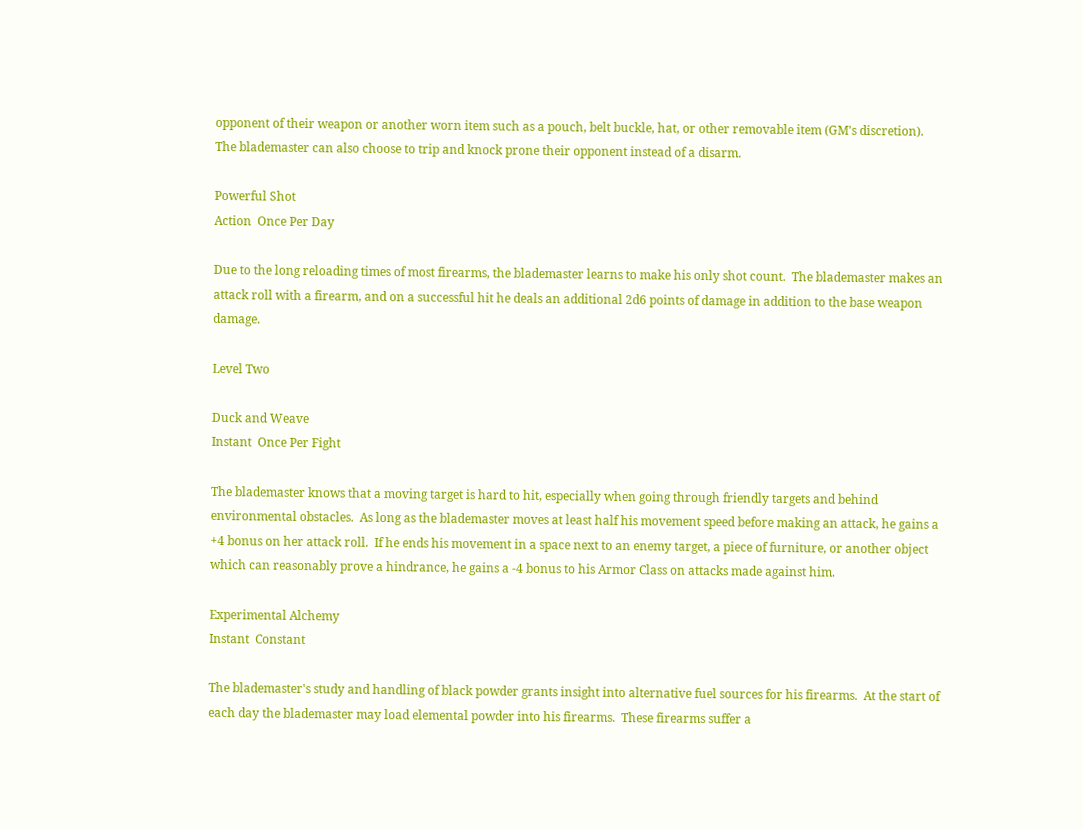opponent of their weapon or another worn item such as a pouch, belt buckle, hat, or other removable item (GM's discretion).  The blademaster can also choose to trip and knock prone their opponent instead of a disarm.

Powerful Shot
Action  Once Per Day

Due to the long reloading times of most firearms, the blademaster learns to make his only shot count.  The blademaster makes an attack roll with a firearm, and on a successful hit he deals an additional 2d6 points of damage in addition to the base weapon damage.

Level Two

Duck and Weave
Instant  Once Per Fight

The blademaster knows that a moving target is hard to hit, especially when going through friendly targets and behind environmental obstacles.  As long as the blademaster moves at least half his movement speed before making an attack, he gains a +4 bonus on her attack roll.  If he ends his movement in a space next to an enemy target, a piece of furniture, or another object which can reasonably prove a hindrance, he gains a -4 bonus to his Armor Class on attacks made against him.

Experimental Alchemy
Instant  Constant

The blademaster's study and handling of black powder grants insight into alternative fuel sources for his firearms.  At the start of each day the blademaster may load elemental powder into his firearms.  These firearms suffer a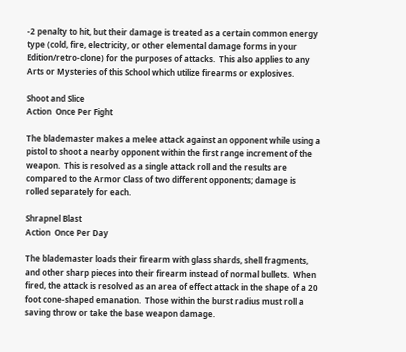-2 penalty to hit, but their damage is treated as a certain common energy type (cold, fire, electricity, or other elemental damage forms in your Edition/retro-clone) for the purposes of attacks.  This also applies to any Arts or Mysteries of this School which utilize firearms or explosives.

Shoot and Slice
Action  Once Per Fight

The blademaster makes a melee attack against an opponent while using a pistol to shoot a nearby opponent within the first range increment of the weapon.  This is resolved as a single attack roll and the results are compared to the Armor Class of two different opponents; damage is rolled separately for each.

Shrapnel Blast
Action  Once Per Day

The blademaster loads their firearm with glass shards, shell fragments, and other sharp pieces into their firearm instead of normal bullets.  When fired, the attack is resolved as an area of effect attack in the shape of a 20 foot cone-shaped emanation.  Those within the burst radius must roll a saving throw or take the base weapon damage.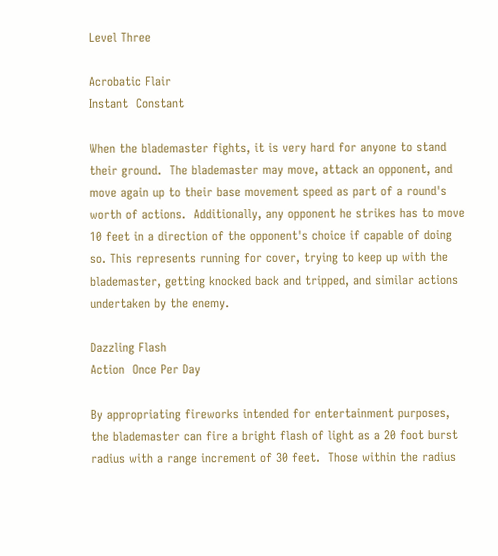Level Three

Acrobatic Flair
Instant  Constant

When the blademaster fights, it is very hard for anyone to stand their ground.  The blademaster may move, attack an opponent, and move again up to their base movement speed as part of a round's worth of actions.  Additionally, any opponent he strikes has to move 10 feet in a direction of the opponent's choice if capable of doing so. This represents running for cover, trying to keep up with the blademaster, getting knocked back and tripped, and similar actions undertaken by the enemy.

Dazzling Flash
Action  Once Per Day

By appropriating fireworks intended for entertainment purposes, the blademaster can fire a bright flash of light as a 20 foot burst radius with a range increment of 30 feet.  Those within the radius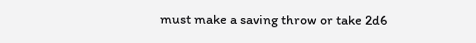must make a saving throw or take 2d6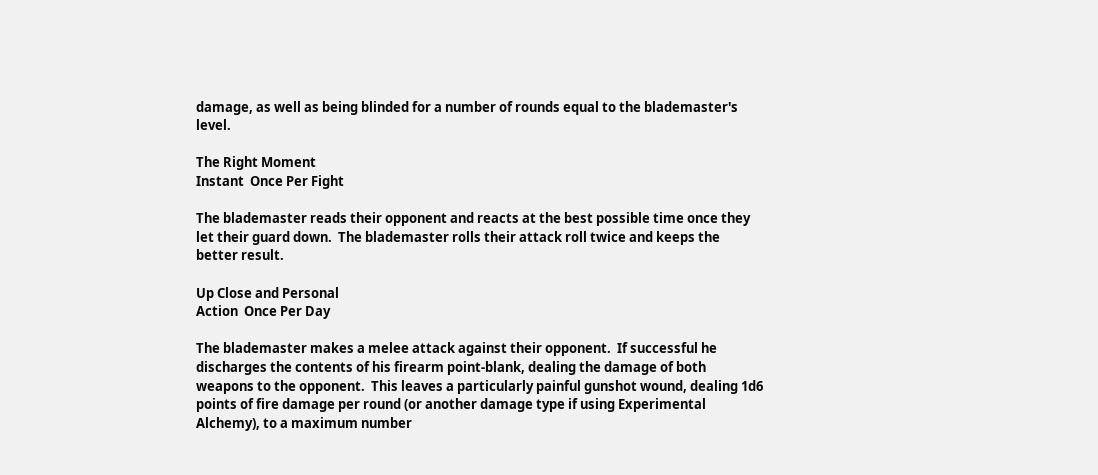damage, as well as being blinded for a number of rounds equal to the blademaster's level.

The Right Moment
Instant  Once Per Fight

The blademaster reads their opponent and reacts at the best possible time once they let their guard down.  The blademaster rolls their attack roll twice and keeps the better result.

Up Close and Personal
Action  Once Per Day

The blademaster makes a melee attack against their opponent.  If successful he discharges the contents of his firearm point-blank, dealing the damage of both weapons to the opponent.  This leaves a particularly painful gunshot wound, dealing 1d6 points of fire damage per round (or another damage type if using Experimental Alchemy), to a maximum number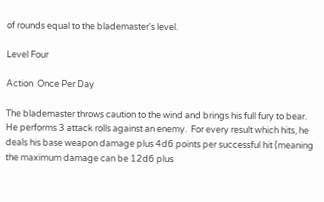of rounds equal to the blademaster's level.

Level Four

Action  Once Per Day

The blademaster throws caution to the wind and brings his full fury to bear.  He performs 3 attack rolls against an enemy.  For every result which hits, he deals his base weapon damage plus 4d6 points per successful hit (meaning the maximum damage can be 12d6 plus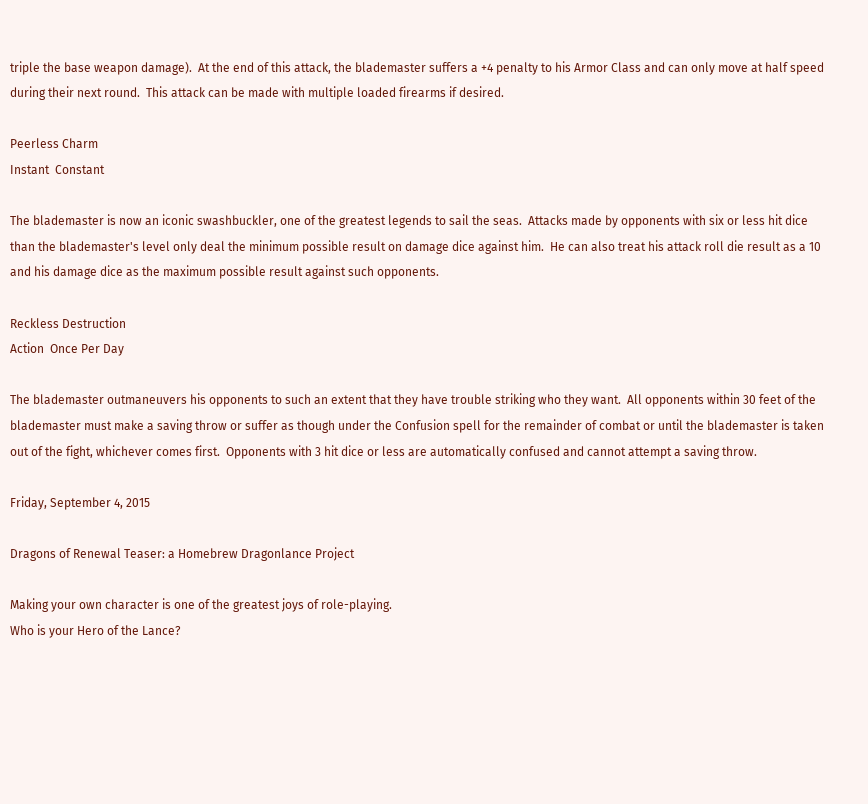triple the base weapon damage).  At the end of this attack, the blademaster suffers a +4 penalty to his Armor Class and can only move at half speed during their next round.  This attack can be made with multiple loaded firearms if desired.

Peerless Charm
Instant  Constant

The blademaster is now an iconic swashbuckler, one of the greatest legends to sail the seas.  Attacks made by opponents with six or less hit dice than the blademaster's level only deal the minimum possible result on damage dice against him.  He can also treat his attack roll die result as a 10 and his damage dice as the maximum possible result against such opponents.

Reckless Destruction
Action  Once Per Day

The blademaster outmaneuvers his opponents to such an extent that they have trouble striking who they want.  All opponents within 30 feet of the blademaster must make a saving throw or suffer as though under the Confusion spell for the remainder of combat or until the blademaster is taken out of the fight, whichever comes first.  Opponents with 3 hit dice or less are automatically confused and cannot attempt a saving throw.

Friday, September 4, 2015

Dragons of Renewal Teaser: a Homebrew Dragonlance Project

Making your own character is one of the greatest joys of role-playing.
Who is your Hero of the Lance?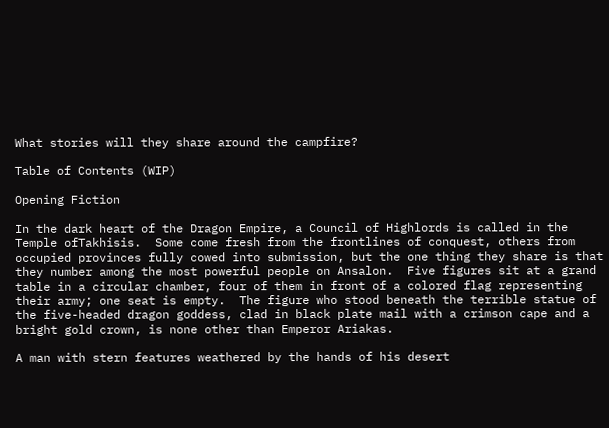What stories will they share around the campfire?

Table of Contents (WIP)

Opening Fiction

In the dark heart of the Dragon Empire, a Council of Highlords is called in the Temple ofTakhisis.  Some come fresh from the frontlines of conquest, others from occupied provinces fully cowed into submission, but the one thing they share is that they number among the most powerful people on Ansalon.  Five figures sit at a grand table in a circular chamber, four of them in front of a colored flag representing their army; one seat is empty.  The figure who stood beneath the terrible statue of the five-headed dragon goddess, clad in black plate mail with a crimson cape and a bright gold crown, is none other than Emperor Ariakas.

A man with stern features weathered by the hands of his desert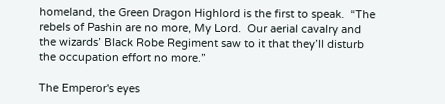homeland, the Green Dragon Highlord is the first to speak.  “The rebels of Pashin are no more, My Lord.  Our aerial cavalry and the wizards’ Black Robe Regiment saw to it that they’ll disturb the occupation effort no more.”

The Emperor's eyes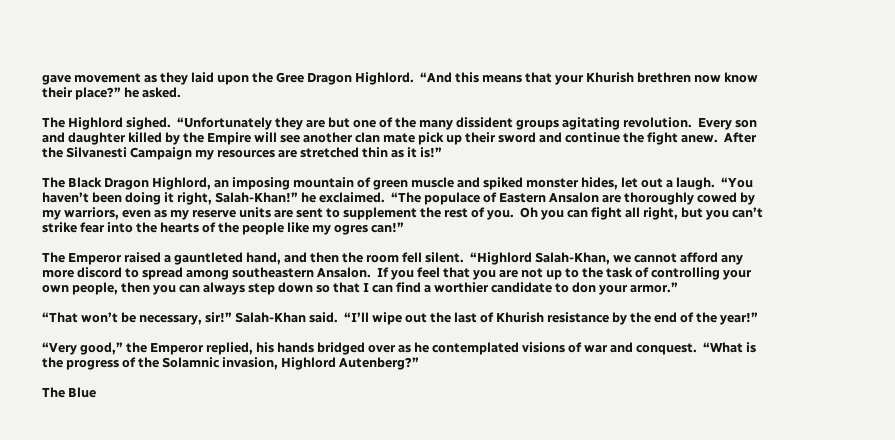gave movement as they laid upon the Gree Dragon Highlord.  “And this means that your Khurish brethren now know their place?” he asked.

The Highlord sighed.  “Unfortunately they are but one of the many dissident groups agitating revolution.  Every son and daughter killed by the Empire will see another clan mate pick up their sword and continue the fight anew.  After the Silvanesti Campaign my resources are stretched thin as it is!”

The Black Dragon Highlord, an imposing mountain of green muscle and spiked monster hides, let out a laugh.  “You haven’t been doing it right, Salah-Khan!” he exclaimed.  “The populace of Eastern Ansalon are thoroughly cowed by my warriors, even as my reserve units are sent to supplement the rest of you.  Oh you can fight all right, but you can’t strike fear into the hearts of the people like my ogres can!”

The Emperor raised a gauntleted hand, and then the room fell silent.  “Highlord Salah-Khan, we cannot afford any more discord to spread among southeastern Ansalon.  If you feel that you are not up to the task of controlling your own people, then you can always step down so that I can find a worthier candidate to don your armor.”

“That won’t be necessary, sir!” Salah-Khan said.  “I’ll wipe out the last of Khurish resistance by the end of the year!”

“Very good,” the Emperor replied, his hands bridged over as he contemplated visions of war and conquest.  “What is the progress of the Solamnic invasion, Highlord Autenberg?”

The Blue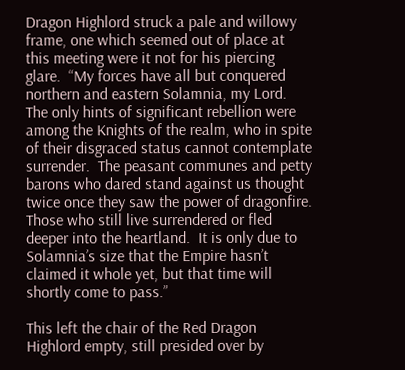Dragon Highlord struck a pale and willowy frame, one which seemed out of place at this meeting were it not for his piercing glare.  “My forces have all but conquered northern and eastern Solamnia, my Lord.  The only hints of significant rebellion were among the Knights of the realm, who in spite of their disgraced status cannot contemplate surrender.  The peasant communes and petty barons who dared stand against us thought twice once they saw the power of dragonfire.  Those who still live surrendered or fled deeper into the heartland.  It is only due to Solamnia’s size that the Empire hasn’t claimed it whole yet, but that time will shortly come to pass.”

This left the chair of the Red Dragon Highlord empty, still presided over by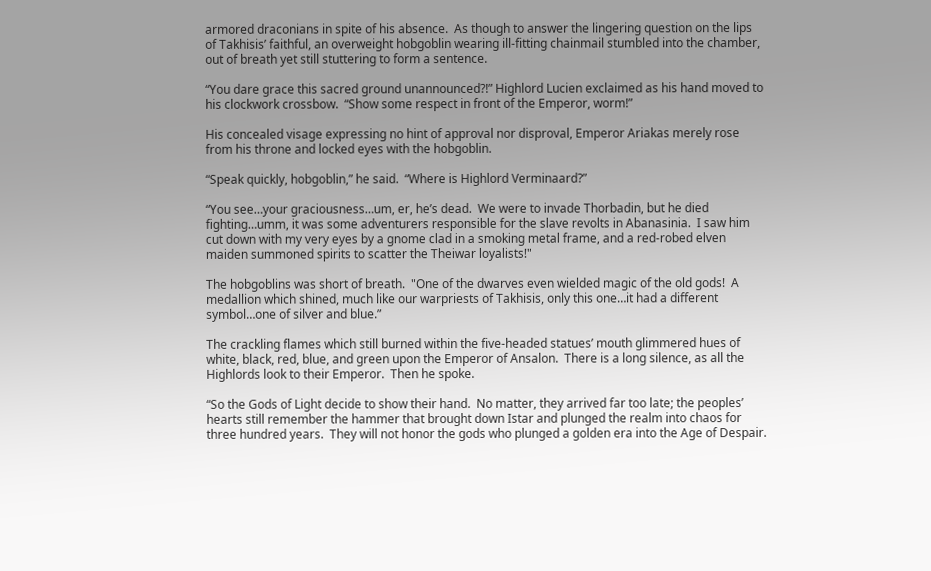armored draconians in spite of his absence.  As though to answer the lingering question on the lips of Takhisis’ faithful, an overweight hobgoblin wearing ill-fitting chainmail stumbled into the chamber, out of breath yet still stuttering to form a sentence.

“You dare grace this sacred ground unannounced?!” Highlord Lucien exclaimed as his hand moved to his clockwork crossbow.  “Show some respect in front of the Emperor, worm!”

His concealed visage expressing no hint of approval nor disproval, Emperor Ariakas merely rose from his throne and locked eyes with the hobgoblin.

“Speak quickly, hobgoblin,” he said.  “Where is Highlord Verminaard?”

“You see…your graciousness…um, er, he’s dead.  We were to invade Thorbadin, but he died fighting…umm, it was some adventurers responsible for the slave revolts in Abanasinia.  I saw him cut down with my very eyes by a gnome clad in a smoking metal frame, and a red-robed elven maiden summoned spirits to scatter the Theiwar loyalists!"

The hobgoblins was short of breath.  "One of the dwarves even wielded magic of the old gods!  A medallion which shined, much like our warpriests of Takhisis, only this one…it had a different symbol…one of silver and blue.”

The crackling flames which still burned within the five-headed statues’ mouth glimmered hues of white, black, red, blue, and green upon the Emperor of Ansalon.  There is a long silence, as all the Highlords look to their Emperor.  Then he spoke.

“So the Gods of Light decide to show their hand.  No matter, they arrived far too late; the peoples’ hearts still remember the hammer that brought down Istar and plunged the realm into chaos for three hundred years.  They will not honor the gods who plunged a golden era into the Age of Despair.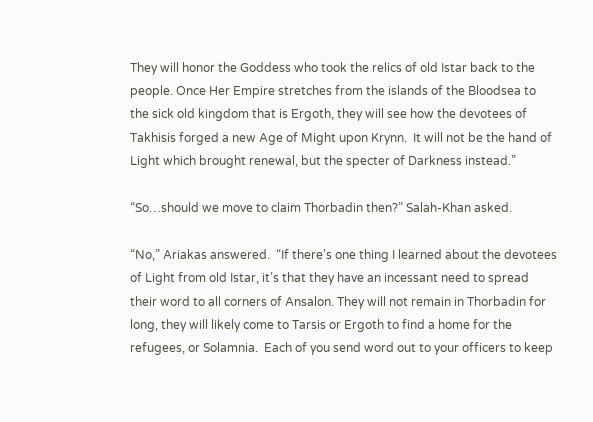They will honor the Goddess who took the relics of old Istar back to the people. Once Her Empire stretches from the islands of the Bloodsea to the sick old kingdom that is Ergoth, they will see how the devotees of Takhisis forged a new Age of Might upon Krynn.  It will not be the hand of Light which brought renewal, but the specter of Darkness instead.”

“So…should we move to claim Thorbadin then?” Salah-Khan asked.

“No,” Ariakas answered.  “If there’s one thing I learned about the devotees of Light from old Istar, it’s that they have an incessant need to spread their word to all corners of Ansalon. They will not remain in Thorbadin for long, they will likely come to Tarsis or Ergoth to find a home for the refugees, or Solamnia.  Each of you send word out to your officers to keep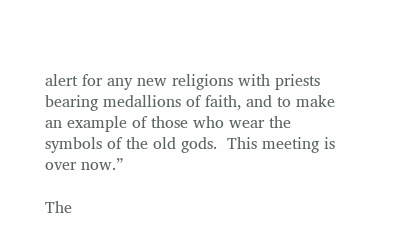alert for any new religions with priests bearing medallions of faith, and to make an example of those who wear the symbols of the old gods.  This meeting is over now.”

The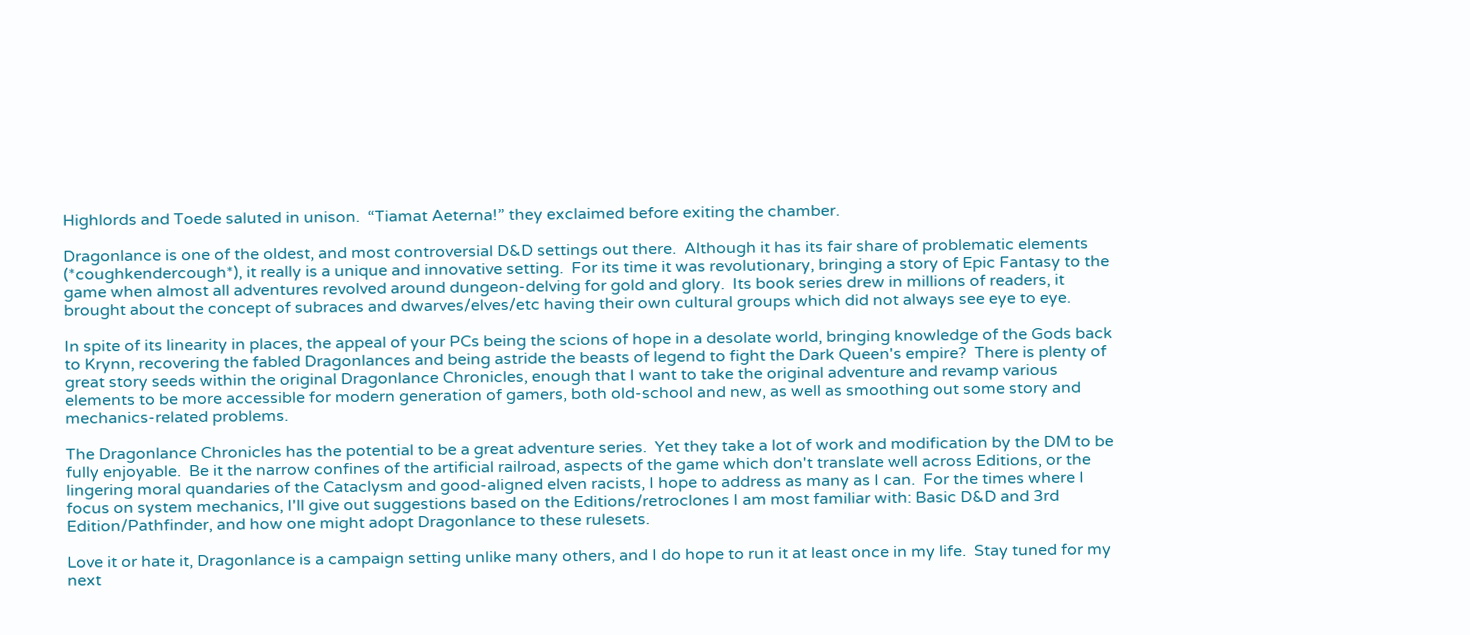Highlords and Toede saluted in unison.  “Tiamat Aeterna!” they exclaimed before exiting the chamber.

Dragonlance is one of the oldest, and most controversial D&D settings out there.  Although it has its fair share of problematic elements (*coughkendercough*), it really is a unique and innovative setting.  For its time it was revolutionary, bringing a story of Epic Fantasy to the game when almost all adventures revolved around dungeon-delving for gold and glory.  Its book series drew in millions of readers, it brought about the concept of subraces and dwarves/elves/etc having their own cultural groups which did not always see eye to eye.

In spite of its linearity in places, the appeal of your PCs being the scions of hope in a desolate world, bringing knowledge of the Gods back to Krynn, recovering the fabled Dragonlances and being astride the beasts of legend to fight the Dark Queen's empire?  There is plenty of great story seeds within the original Dragonlance Chronicles, enough that I want to take the original adventure and revamp various elements to be more accessible for modern generation of gamers, both old-school and new, as well as smoothing out some story and mechanics-related problems.

The Dragonlance Chronicles has the potential to be a great adventure series.  Yet they take a lot of work and modification by the DM to be fully enjoyable.  Be it the narrow confines of the artificial railroad, aspects of the game which don't translate well across Editions, or the lingering moral quandaries of the Cataclysm and good-aligned elven racists, I hope to address as many as I can.  For the times where I focus on system mechanics, I'll give out suggestions based on the Editions/retroclones I am most familiar with: Basic D&D and 3rd Edition/Pathfinder, and how one might adopt Dragonlance to these rulesets.

Love it or hate it, Dragonlance is a campaign setting unlike many others, and I do hope to run it at least once in my life.  Stay tuned for my next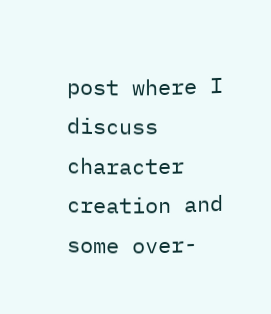post where I discuss character creation and some over-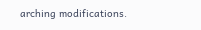arching modifications.